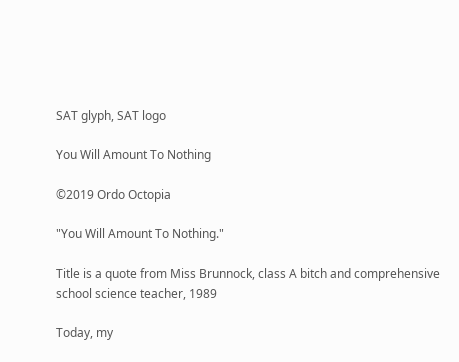SAT glyph, SAT logo

You Will Amount To Nothing

©2019 Ordo Octopia

"You Will Amount To Nothing."

Title is a quote from Miss Brunnock, class A bitch and comprehensive school science teacher, 1989

Today, my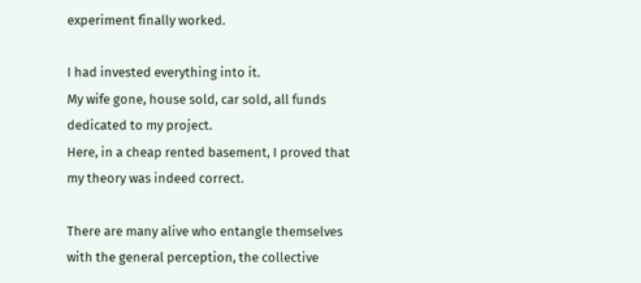experiment finally worked.

I had invested everything into it.
My wife gone, house sold, car sold, all funds dedicated to my project.
Here, in a cheap rented basement, I proved that my theory was indeed correct.

There are many alive who entangle themselves with the general perception, the collective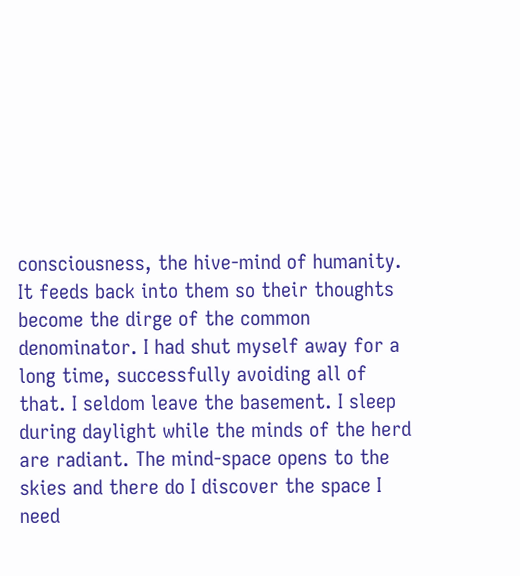consciousness, the hive-mind of humanity. It feeds back into them so their thoughts become the dirge of the common denominator. I had shut myself away for a long time, successfully avoiding all of that. I seldom leave the basement. I sleep during daylight while the minds of the herd are radiant. The mind-space opens to the skies and there do I discover the space I need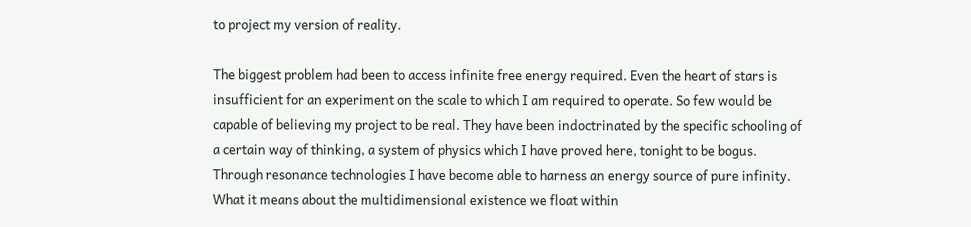to project my version of reality.

The biggest problem had been to access infinite free energy required. Even the heart of stars is insufficient for an experiment on the scale to which I am required to operate. So few would be capable of believing my project to be real. They have been indoctrinated by the specific schooling of a certain way of thinking, a system of physics which I have proved here, tonight to be bogus. Through resonance technologies I have become able to harness an energy source of pure infinity. What it means about the multidimensional existence we float within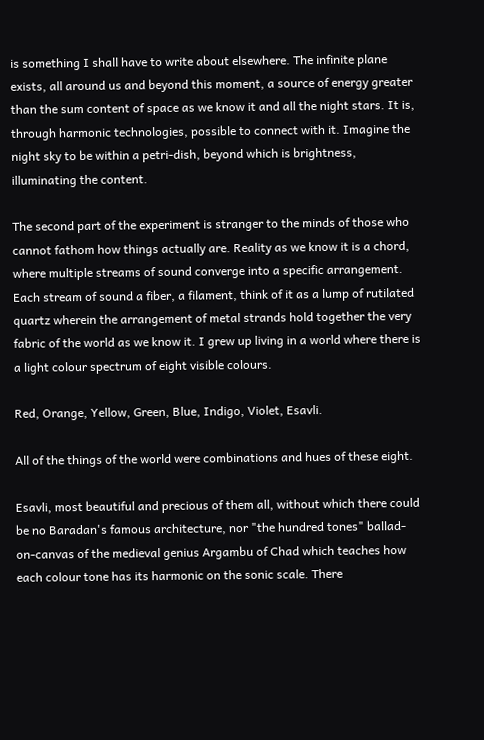is something I shall have to write about elsewhere. The infinite plane exists, all around us and beyond this moment, a source of energy greater than the sum content of space as we know it and all the night stars. It is, through harmonic technologies, possible to connect with it. Imagine the night sky to be within a petri-dish, beyond which is brightness, illuminating the content.

The second part of the experiment is stranger to the minds of those who cannot fathom how things actually are. Reality as we know it is a chord, where multiple streams of sound converge into a specific arrangement. Each stream of sound a fiber, a filament, think of it as a lump of rutilated quartz wherein the arrangement of metal strands hold together the very fabric of the world as we know it. I grew up living in a world where there is a light colour spectrum of eight visible colours.

Red, Orange, Yellow, Green, Blue, Indigo, Violet, Esavli.

All of the things of the world were combinations and hues of these eight.

Esavli, most beautiful and precious of them all, without which there could be no Baradan's famous architecture, nor "the hundred tones" ballad-on-canvas of the medieval genius Argambu of Chad which teaches how each colour tone has its harmonic on the sonic scale. There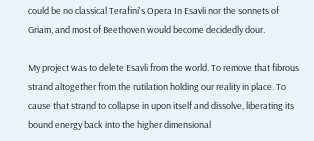could be no classical Terafini's Opera In Esavli nor the sonnets of Griam, and most of Beethoven would become decidedly dour.

My project was to delete Esavli from the world. To remove that fibrous strand altogether from the rutilation holding our reality in place. To cause that strand to collapse in upon itself and dissolve, liberating its bound energy back into the higher dimensional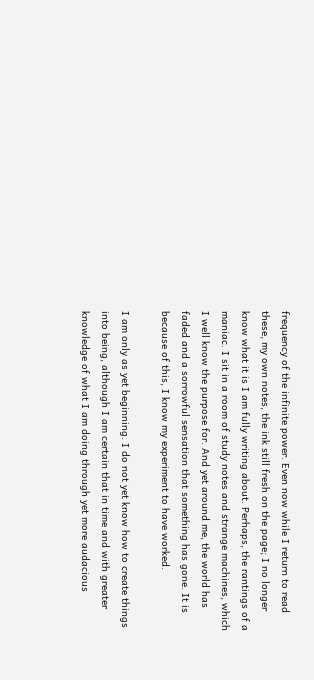frequency of the infinite power. Even now while I return to read these, my own notes, the ink still fresh on the page; I no longer know what it is I am fully writing about. Perhaps, the rantings of a maniac. I sit in a room of study notes and strange machines, which I well know the purpose for. And yet around me, the world has faded and a sorrowful sensation that something has gone. It is because of this, I know my experiment to have worked.

I am only as yet beginning. I do not yet know how to create things into being, although I am certain that in time and with greater knowledge of what I am doing through yet more audacious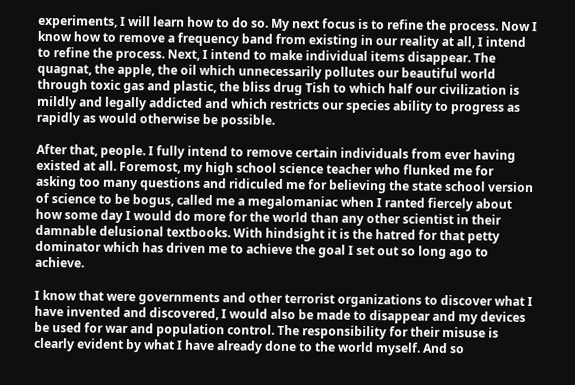experiments, I will learn how to do so. My next focus is to refine the process. Now I know how to remove a frequency band from existing in our reality at all, I intend to refine the process. Next, I intend to make individual items disappear. The quagnat, the apple, the oil which unnecessarily pollutes our beautiful world through toxic gas and plastic, the bliss drug Tish to which half our civilization is mildly and legally addicted and which restricts our species ability to progress as rapidly as would otherwise be possible.

After that, people. I fully intend to remove certain individuals from ever having existed at all. Foremost, my high school science teacher who flunked me for asking too many questions and ridiculed me for believing the state school version of science to be bogus, called me a megalomaniac when I ranted fiercely about how some day I would do more for the world than any other scientist in their damnable delusional textbooks. With hindsight it is the hatred for that petty dominator which has driven me to achieve the goal I set out so long ago to achieve.

I know that were governments and other terrorist organizations to discover what I have invented and discovered, I would also be made to disappear and my devices be used for war and population control. The responsibility for their misuse is clearly evident by what I have already done to the world myself. And so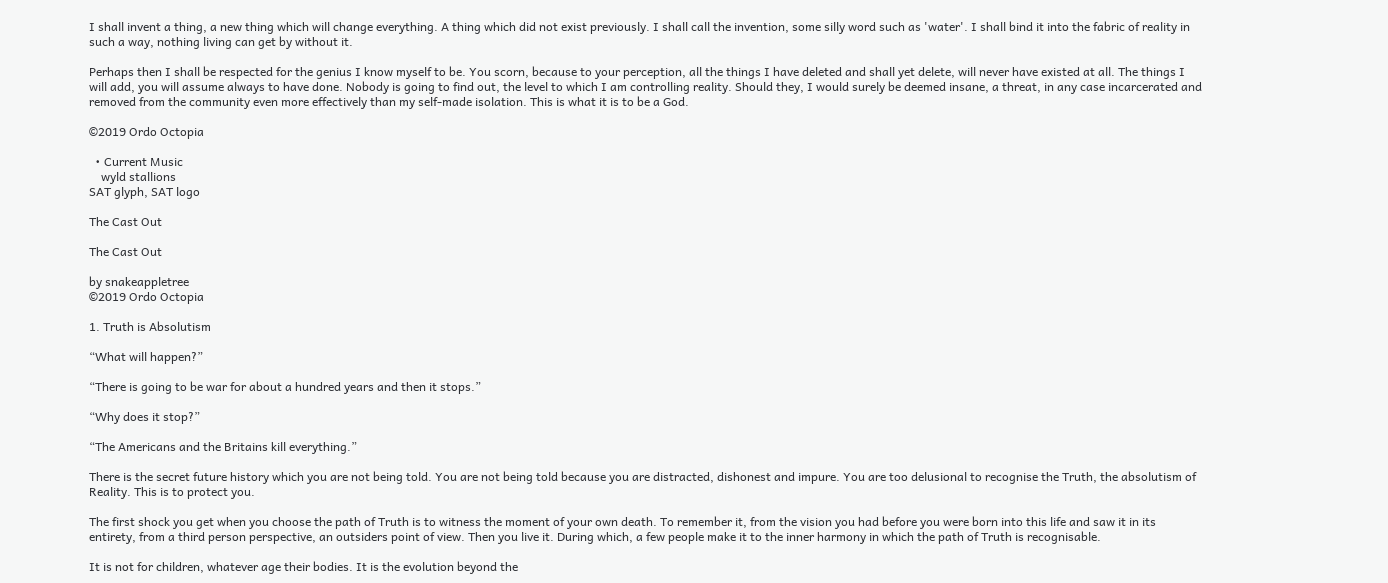I shall invent a thing, a new thing which will change everything. A thing which did not exist previously. I shall call the invention, some silly word such as 'water'. I shall bind it into the fabric of reality in such a way, nothing living can get by without it.

Perhaps then I shall be respected for the genius I know myself to be. You scorn, because to your perception, all the things I have deleted and shall yet delete, will never have existed at all. The things I will add, you will assume always to have done. Nobody is going to find out, the level to which I am controlling reality. Should they, I would surely be deemed insane, a threat, in any case incarcerated and removed from the community even more effectively than my self-made isolation. This is what it is to be a God.

©2019 Ordo Octopia

  • Current Music
    wyld stallions
SAT glyph, SAT logo

The Cast Out

The Cast Out

by snakeappletree
©2019 Ordo Octopia

1. Truth is Absolutism

“What will happen?”

“There is going to be war for about a hundred years and then it stops.”

“Why does it stop?”

“The Americans and the Britains kill everything.”

There is the secret future history which you are not being told. You are not being told because you are distracted, dishonest and impure. You are too delusional to recognise the Truth, the absolutism of Reality. This is to protect you.

The first shock you get when you choose the path of Truth is to witness the moment of your own death. To remember it, from the vision you had before you were born into this life and saw it in its entirety, from a third person perspective, an outsiders point of view. Then you live it. During which, a few people make it to the inner harmony in which the path of Truth is recognisable.

It is not for children, whatever age their bodies. It is the evolution beyond the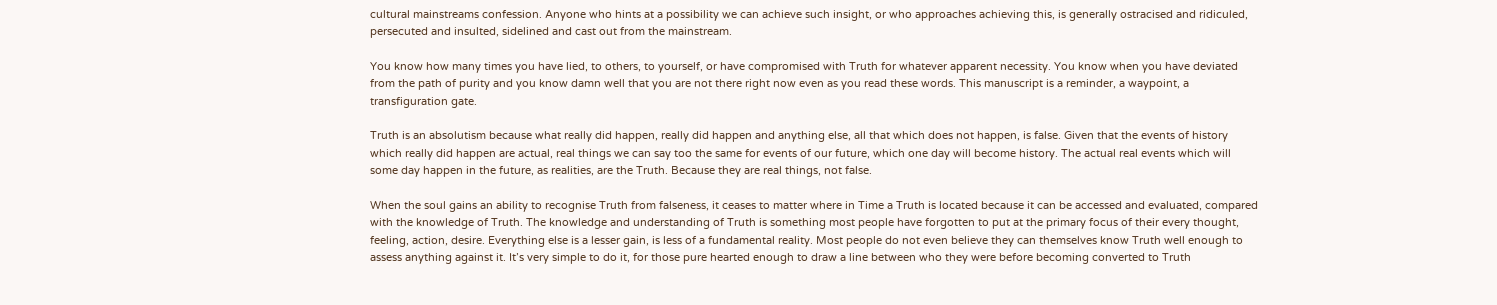cultural mainstreams confession. Anyone who hints at a possibility we can achieve such insight, or who approaches achieving this, is generally ostracised and ridiculed, persecuted and insulted, sidelined and cast out from the mainstream.

You know how many times you have lied, to others, to yourself, or have compromised with Truth for whatever apparent necessity. You know when you have deviated from the path of purity and you know damn well that you are not there right now even as you read these words. This manuscript is a reminder, a waypoint, a transfiguration gate.

Truth is an absolutism because what really did happen, really did happen and anything else, all that which does not happen, is false. Given that the events of history which really did happen are actual, real things we can say too the same for events of our future, which one day will become history. The actual real events which will some day happen in the future, as realities, are the Truth. Because they are real things, not false.

When the soul gains an ability to recognise Truth from falseness, it ceases to matter where in Time a Truth is located because it can be accessed and evaluated, compared with the knowledge of Truth. The knowledge and understanding of Truth is something most people have forgotten to put at the primary focus of their every thought, feeling, action, desire. Everything else is a lesser gain, is less of a fundamental reality. Most people do not even believe they can themselves know Truth well enough to assess anything against it. It’s very simple to do it, for those pure hearted enough to draw a line between who they were before becoming converted to Truth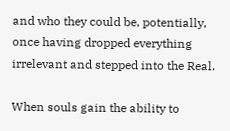and who they could be, potentially, once having dropped everything irrelevant and stepped into the Real.

When souls gain the ability to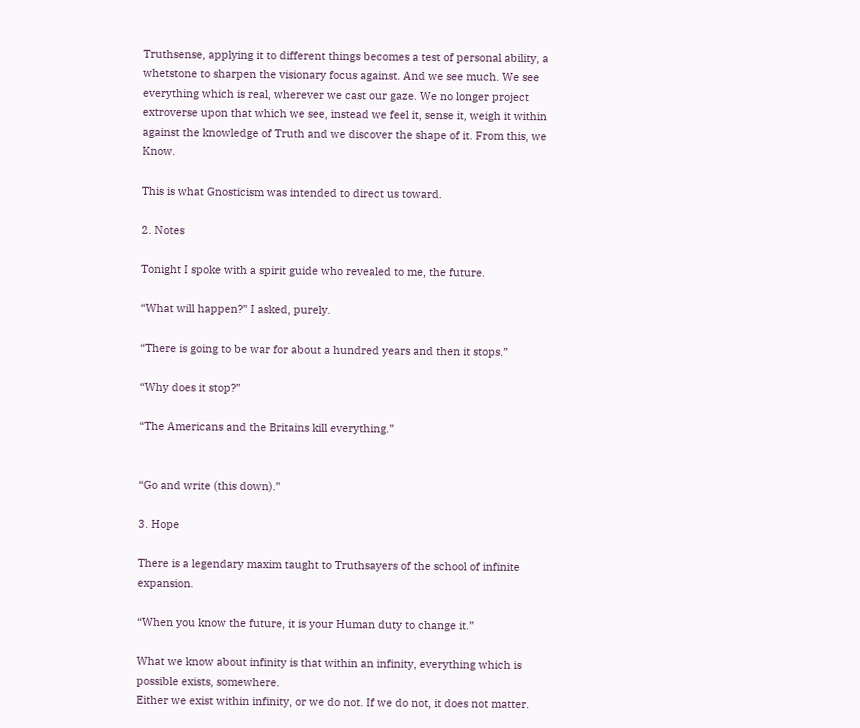Truthsense, applying it to different things becomes a test of personal ability, a whetstone to sharpen the visionary focus against. And we see much. We see everything which is real, wherever we cast our gaze. We no longer project extroverse upon that which we see, instead we feel it, sense it, weigh it within against the knowledge of Truth and we discover the shape of it. From this, we Know.

This is what Gnosticism was intended to direct us toward.

2. Notes

Tonight I spoke with a spirit guide who revealed to me, the future.

“What will happen?” I asked, purely.

“There is going to be war for about a hundred years and then it stops.”

“Why does it stop?”

“The Americans and the Britains kill everything.”


“Go and write (this down).”

3. Hope

There is a legendary maxim taught to Truthsayers of the school of infinite expansion.

“When you know the future, it is your Human duty to change it.”

What we know about infinity is that within an infinity, everything which is possible exists, somewhere.
Either we exist within infinity, or we do not. If we do not, it does not matter.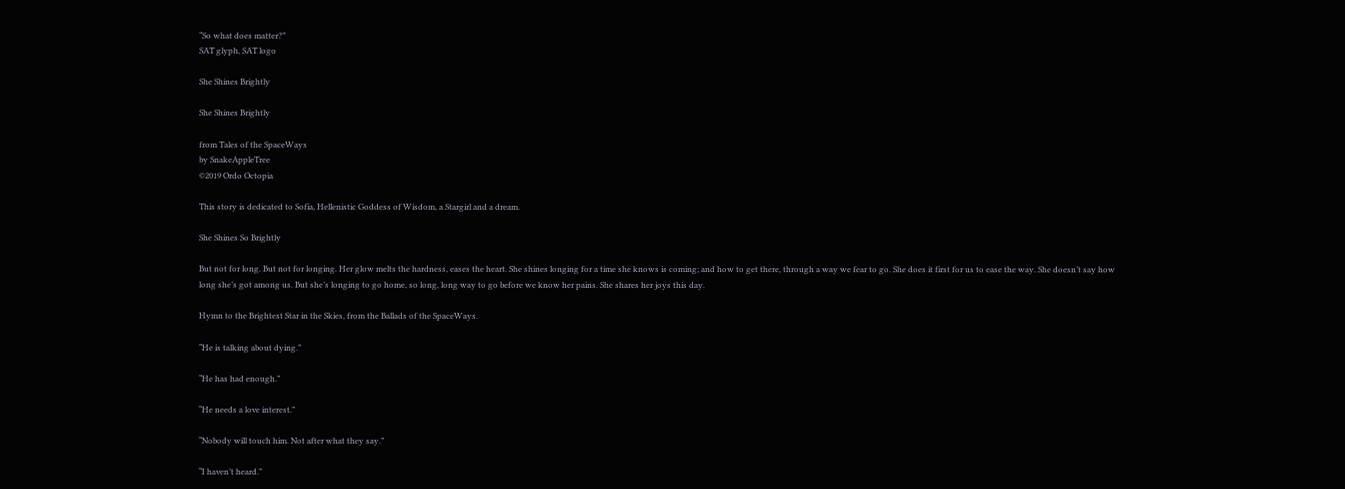“So what does matter?”
SAT glyph, SAT logo

She Shines Brightly

She Shines Brightly

from Tales of the SpaceWays
by SnakeAppleTree
©2019 Ordo Octopia

This story is dedicated to Sofia, Hellenistic Goddess of Wisdom, a Stargirl and a dream.

She Shines So Brightly

But not for long. But not for longing. Her glow melts the hardness, eases the heart. She shines longing for a time she knows is coming; and how to get there, through a way we fear to go. She does it first for us to ease the way. She doesn’t say how long she’s got among us. But she’s longing to go home, so long, long way to go before we know her pains. She shares her joys this day.

Hymn to the Brightest Star in the Skies, from the Ballads of the SpaceWays.

“He is talking about dying.”

“He has had enough.”

“He needs a love interest.”

“Nobody will touch him. Not after what they say.”

“I haven’t heard.”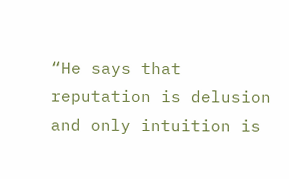“He says that reputation is delusion and only intuition is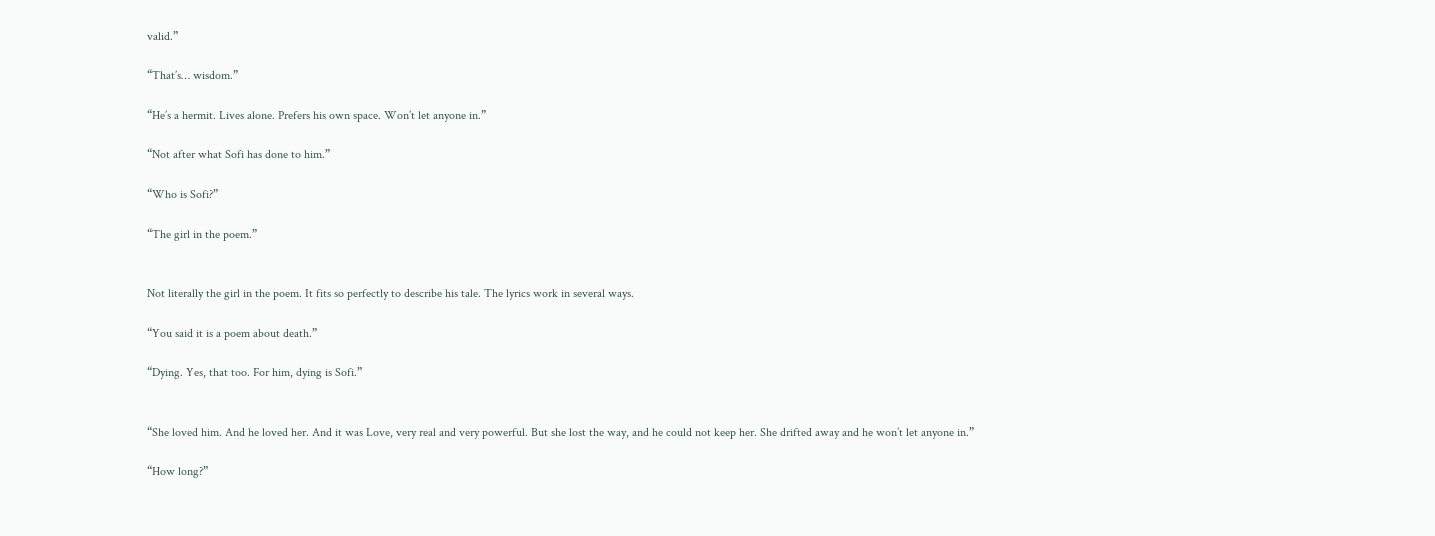valid.”

“That’s… wisdom.”

“He’s a hermit. Lives alone. Prefers his own space. Won’t let anyone in.”

“Not after what Sofi has done to him.”

“Who is Sofi?”

“The girl in the poem.”


Not literally the girl in the poem. It fits so perfectly to describe his tale. The lyrics work in several ways.

“You said it is a poem about death.”

“Dying. Yes, that too. For him, dying is Sofi.”


“She loved him. And he loved her. And it was Love, very real and very powerful. But she lost the way, and he could not keep her. She drifted away and he won’t let anyone in.”

“How long?”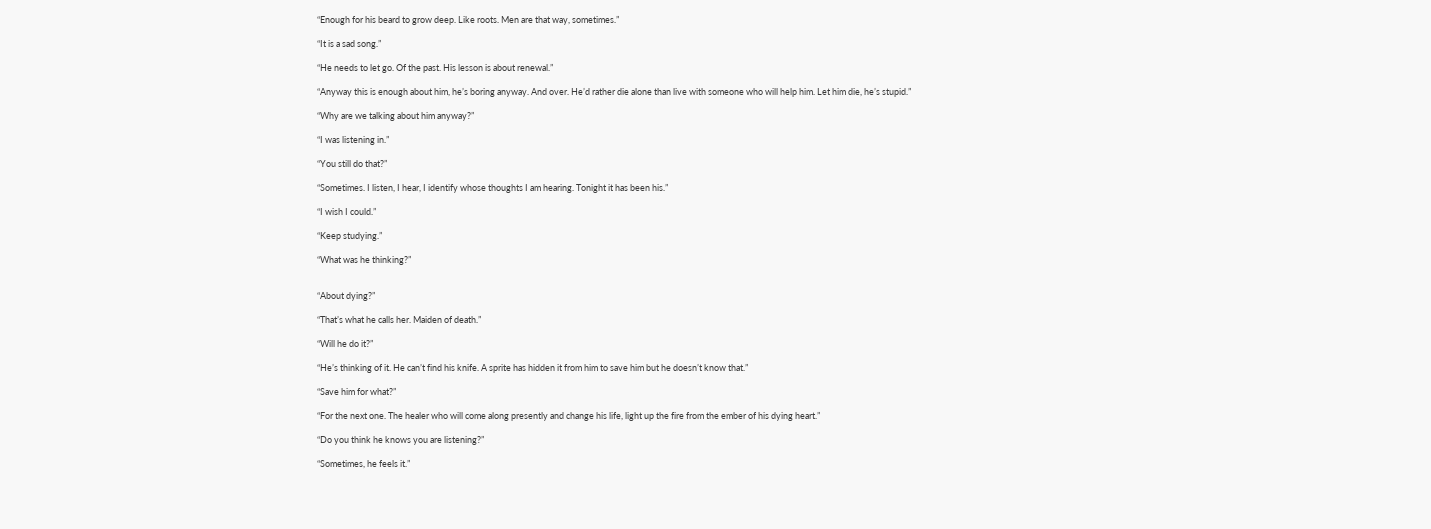“Enough for his beard to grow deep. Like roots. Men are that way, sometimes.”

“It is a sad song.”

“He needs to let go. Of the past. His lesson is about renewal.”

“Anyway this is enough about him, he’s boring anyway. And over. He’d rather die alone than live with someone who will help him. Let him die, he’s stupid.”

“Why are we talking about him anyway?”

“I was listening in.”

“You still do that?”

“Sometimes. I listen, I hear, I identify whose thoughts I am hearing. Tonight it has been his.”

“I wish I could.”

“Keep studying.”

“What was he thinking?”


“About dying?”

“That’s what he calls her. Maiden of death.”

“Will he do it?”

“He’s thinking of it. He can’t find his knife. A sprite has hidden it from him to save him but he doesn’t know that.”

“Save him for what?”

“For the next one. The healer who will come along presently and change his life, light up the fire from the ember of his dying heart.”

“Do you think he knows you are listening?”

“Sometimes, he feels it.”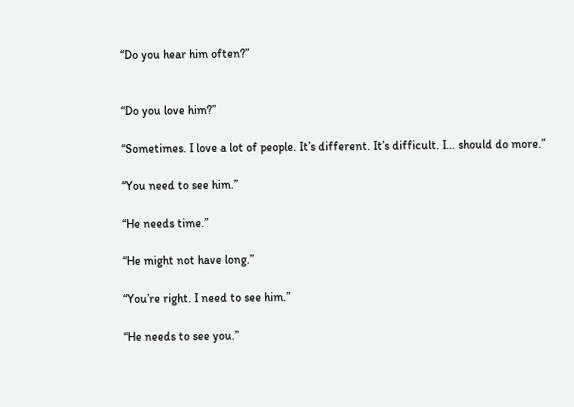“Do you hear him often?”


“Do you love him?”

“Sometimes. I love a lot of people. It’s different. It’s difficult. I… should do more.”

“You need to see him.”

“He needs time.”

“He might not have long.”

“You’re right. I need to see him.”

“He needs to see you.”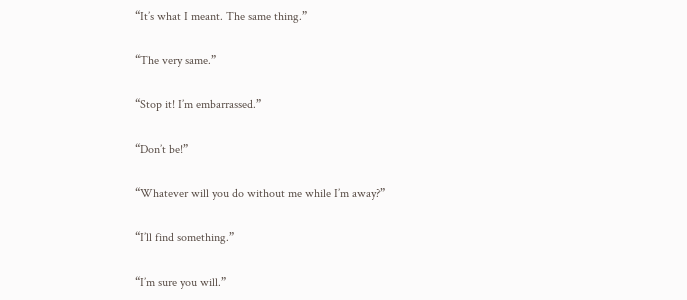“It’s what I meant. The same thing.”

“The very same.”

“Stop it! I’m embarrassed.”

“Don’t be!”

“Whatever will you do without me while I’m away?”

“I’ll find something.”

“I’m sure you will.”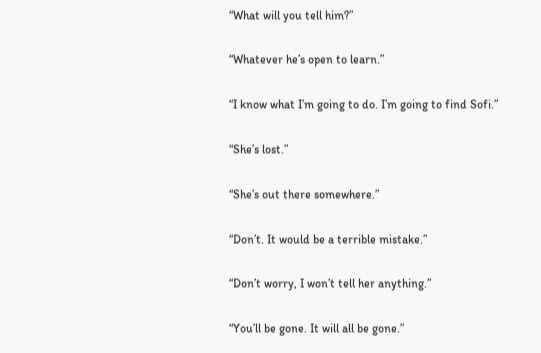“What will you tell him?”

“Whatever he’s open to learn.”

“I know what I’m going to do. I’m going to find Sofi.”

“She’s lost.”

“She’s out there somewhere.”

“Don’t. It would be a terrible mistake.”

“Don’t worry, I won’t tell her anything.”

“You’ll be gone. It will all be gone.”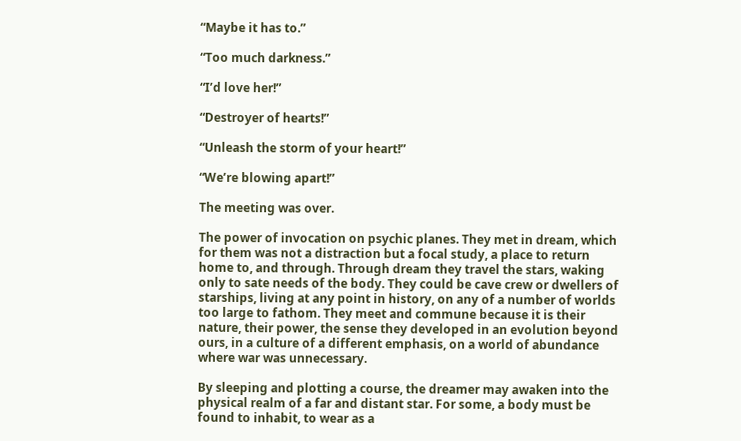“Maybe it has to.”

“Too much darkness.”

“I’d love her!”

“Destroyer of hearts!”

“Unleash the storm of your heart!”

“We’re blowing apart!”

The meeting was over.

The power of invocation on psychic planes. They met in dream, which for them was not a distraction but a focal study, a place to return home to, and through. Through dream they travel the stars, waking only to sate needs of the body. They could be cave crew or dwellers of starships, living at any point in history, on any of a number of worlds too large to fathom. They meet and commune because it is their nature, their power, the sense they developed in an evolution beyond ours, in a culture of a different emphasis, on a world of abundance where war was unnecessary.

By sleeping and plotting a course, the dreamer may awaken into the physical realm of a far and distant star. For some, a body must be found to inhabit, to wear as a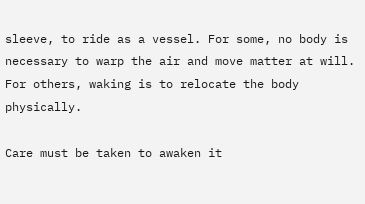sleeve, to ride as a vessel. For some, no body is necessary to warp the air and move matter at will. For others, waking is to relocate the body physically.

Care must be taken to awaken it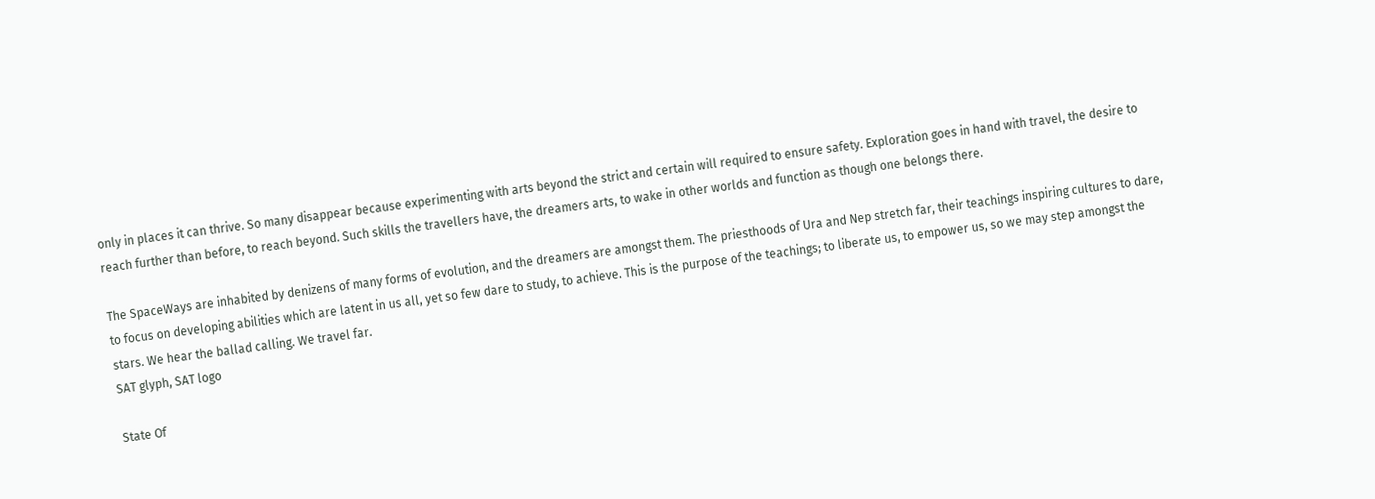only in places it can thrive. So many disappear because experimenting with arts beyond the strict and certain will required to ensure safety. Exploration goes in hand with travel, the desire to reach further than before, to reach beyond. Such skills the travellers have, the dreamers arts, to wake in other worlds and function as though one belongs there.

The SpaceWays are inhabited by denizens of many forms of evolution, and the dreamers are amongst them. The priesthoods of Ura and Nep stretch far, their teachings inspiring cultures to dare, to focus on developing abilities which are latent in us all, yet so few dare to study, to achieve. This is the purpose of the teachings; to liberate us, to empower us, so we may step amongst the stars. We hear the ballad calling. We travel far.
SAT glyph, SAT logo

State Of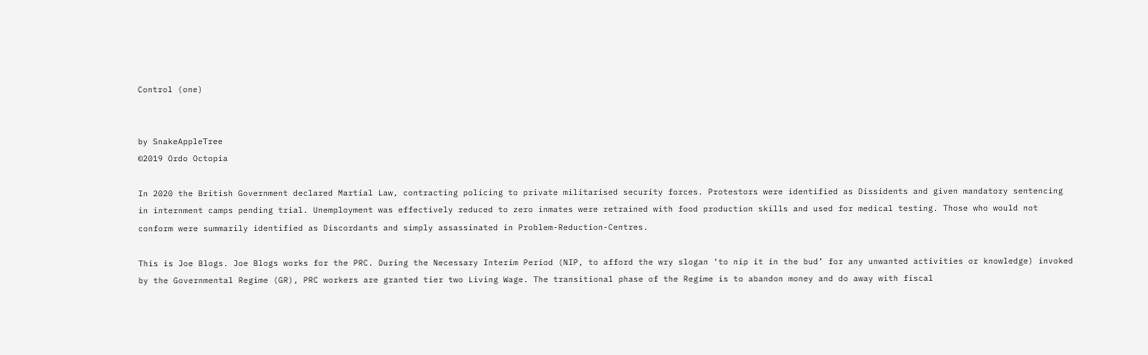Control (one)


by SnakeAppleTree
©2019 Ordo Octopia

In 2020 the British Government declared Martial Law, contracting policing to private militarised security forces. Protestors were identified as Dissidents and given mandatory sentencing in internment camps pending trial. Unemployment was effectively reduced to zero inmates were retrained with food production skills and used for medical testing. Those who would not conform were summarily identified as Discordants and simply assassinated in Problem-Reduction-Centres.

This is Joe Blogs. Joe Blogs works for the PRC. During the Necessary Interim Period (NIP, to afford the wry slogan ‘to nip it in the bud’ for any unwanted activities or knowledge) invoked by the Governmental Regime (GR), PRC workers are granted tier two Living Wage. The transitional phase of the Regime is to abandon money and do away with fiscal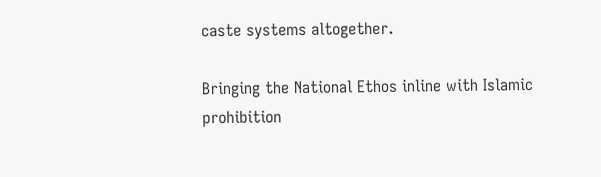caste systems altogether.

Bringing the National Ethos inline with Islamic prohibition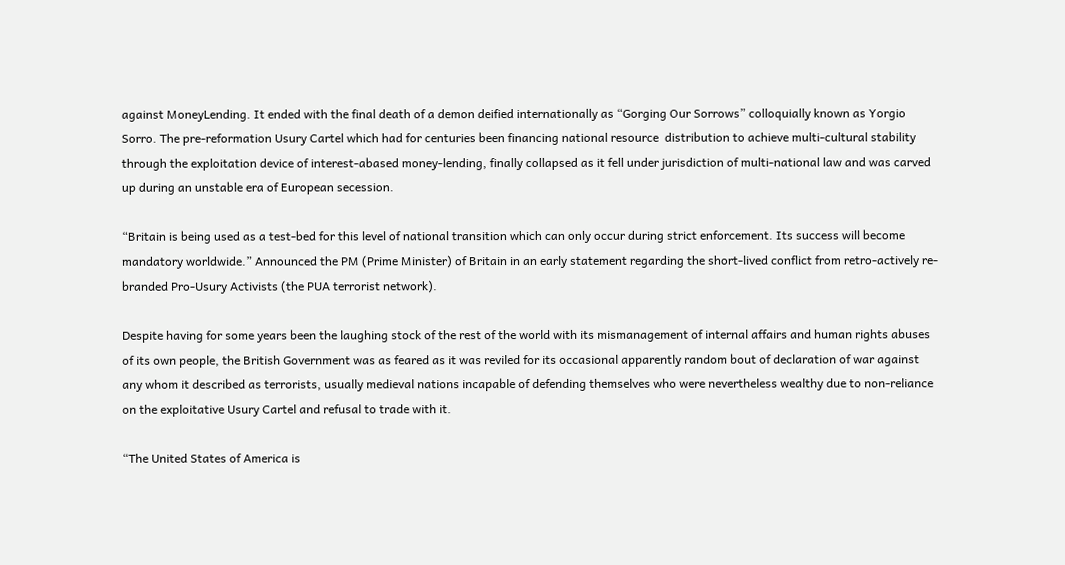against MoneyLending. It ended with the final death of a demon deified internationally as “Gorging Our Sorrows” colloquially known as Yorgio Sorro. The pre-reformation Usury Cartel which had for centuries been financing national resource  distribution to achieve multi-cultural stability through the exploitation device of interest-abased money-lending, finally collapsed as it fell under jurisdiction of multi-national law and was carved up during an unstable era of European secession.

“Britain is being used as a test-bed for this level of national transition which can only occur during strict enforcement. Its success will become mandatory worldwide.” Announced the PM (Prime Minister) of Britain in an early statement regarding the short-lived conflict from retro-actively re-branded Pro-Usury Activists (the PUA terrorist network).

Despite having for some years been the laughing stock of the rest of the world with its mismanagement of internal affairs and human rights abuses of its own people, the British Government was as feared as it was reviled for its occasional apparently random bout of declaration of war against any whom it described as terrorists, usually medieval nations incapable of defending themselves who were nevertheless wealthy due to non-reliance on the exploitative Usury Cartel and refusal to trade with it.

“The United States of America is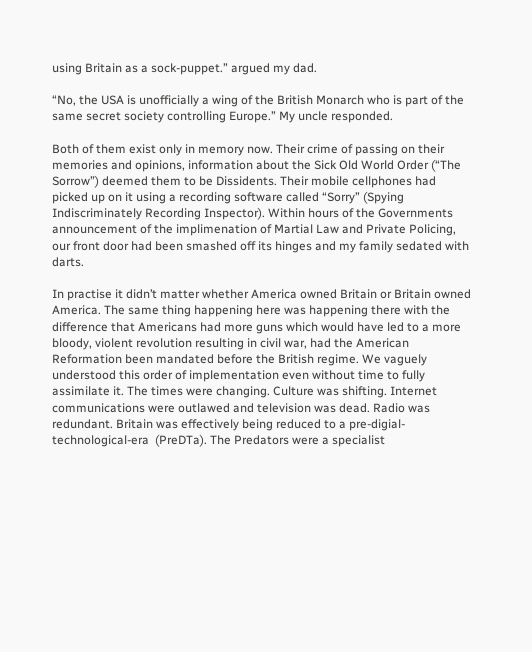using Britain as a sock-puppet.” argued my dad.

“No, the USA is unofficially a wing of the British Monarch who is part of the same secret society controlling Europe.” My uncle responded.

Both of them exist only in memory now. Their crime of passing on their memories and opinions, information about the Sick Old World Order (“The Sorrow”) deemed them to be Dissidents. Their mobile cellphones had picked up on it using a recording software called “Sorry” (Spying Indiscriminately Recording Inspector). Within hours of the Governments announcement of the implimenation of Martial Law and Private Policing, our front door had been smashed off its hinges and my family sedated with darts.

In practise it didn’t matter whether America owned Britain or Britain owned America. The same thing happening here was happening there with the difference that Americans had more guns which would have led to a more bloody, violent revolution resulting in civil war, had the American Reformation been mandated before the British regime. We vaguely understood this order of implementation even without time to fully assimilate it. The times were changing. Culture was shifting. Internet communications were outlawed and television was dead. Radio was redundant. Britain was effectively being reduced to a pre-digial-technological-era  (PreDTa). The Predators were a specialist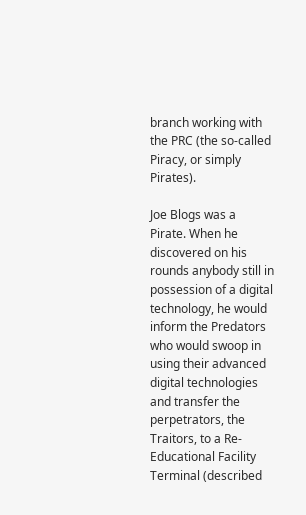branch working with the PRC (the so-called Piracy, or simply Pirates).

Joe Blogs was a Pirate. When he discovered on his rounds anybody still in possession of a digital technology, he would inform the Predators who would swoop in using their advanced digital technologies and transfer the perpetrators, the Traitors, to a Re-Educational Facility Terminal (described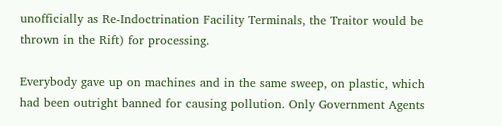unofficially as Re-Indoctrination Facility Terminals, the Traitor would be thrown in the Rift) for processing.

Everybody gave up on machines and in the same sweep, on plastic, which had been outright banned for causing pollution. Only Government Agents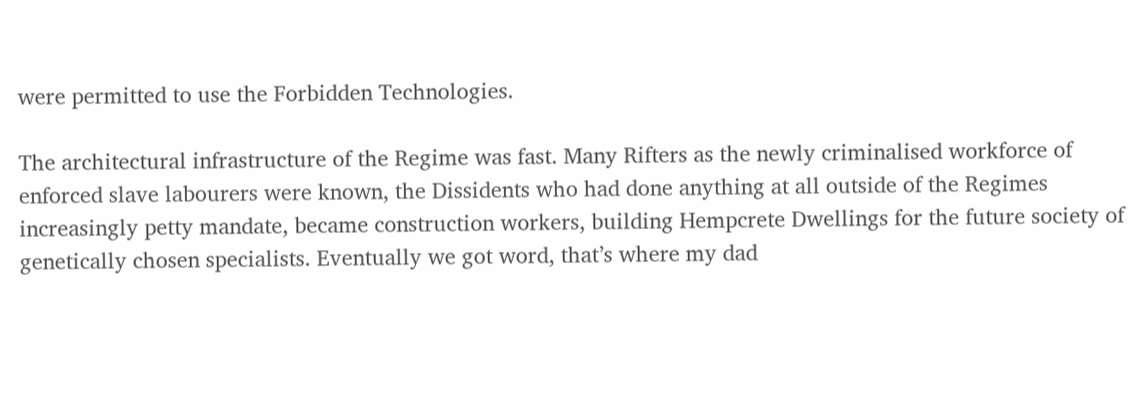were permitted to use the Forbidden Technologies.

The architectural infrastructure of the Regime was fast. Many Rifters as the newly criminalised workforce of enforced slave labourers were known, the Dissidents who had done anything at all outside of the Regimes increasingly petty mandate, became construction workers, building Hempcrete Dwellings for the future society of genetically chosen specialists. Eventually we got word, that’s where my dad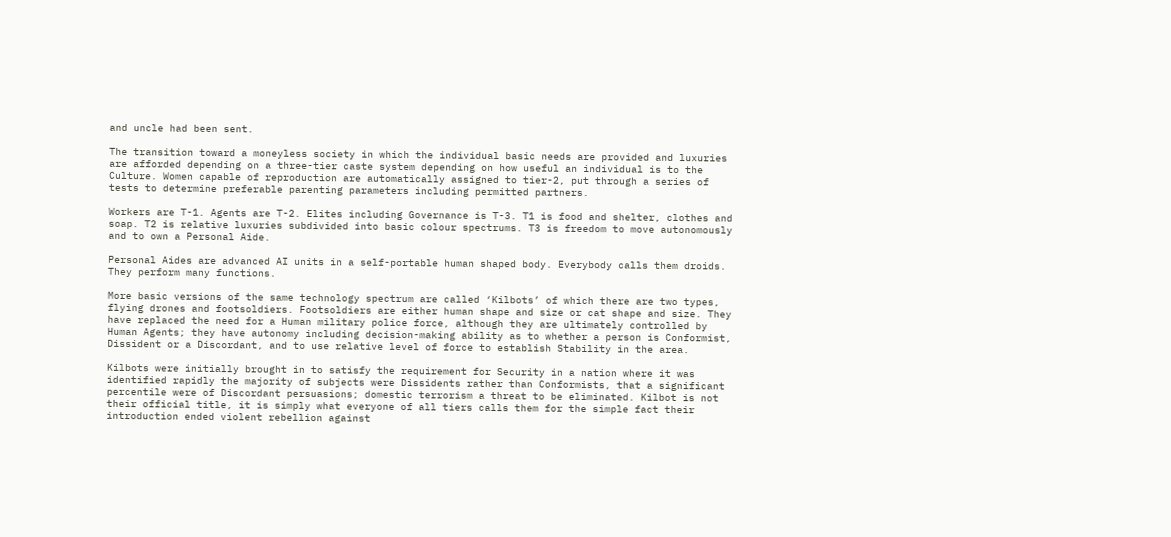and uncle had been sent.

The transition toward a moneyless society in which the individual basic needs are provided and luxuries are afforded depending on a three-tier caste system depending on how useful an individual is to the Culture. Women capable of reproduction are automatically assigned to tier-2, put through a series of tests to determine preferable parenting parameters including permitted partners.

Workers are T-1. Agents are T-2. Elites including Governance is T-3. T1 is food and shelter, clothes and soap. T2 is relative luxuries subdivided into basic colour spectrums. T3 is freedom to move autonomously and to own a Personal Aide.

Personal Aides are advanced AI units in a self-portable human shaped body. Everybody calls them droids. They perform many functions.

More basic versions of the same technology spectrum are called ‘Kilbots’ of which there are two types, flying drones and footsoldiers. Footsoldiers are either human shape and size or cat shape and size. They have replaced the need for a Human military police force, although they are ultimately controlled by Human Agents; they have autonomy including decision-making ability as to whether a person is Conformist, Dissident or a Discordant, and to use relative level of force to establish Stability in the area.

Kilbots were initially brought in to satisfy the requirement for Security in a nation where it was identified rapidly the majority of subjects were Dissidents rather than Conformists, that a significant percentile were of Discordant persuasions; domestic terrorism a threat to be eliminated. Kilbot is not their official title, it is simply what everyone of all tiers calls them for the simple fact their introduction ended violent rebellion against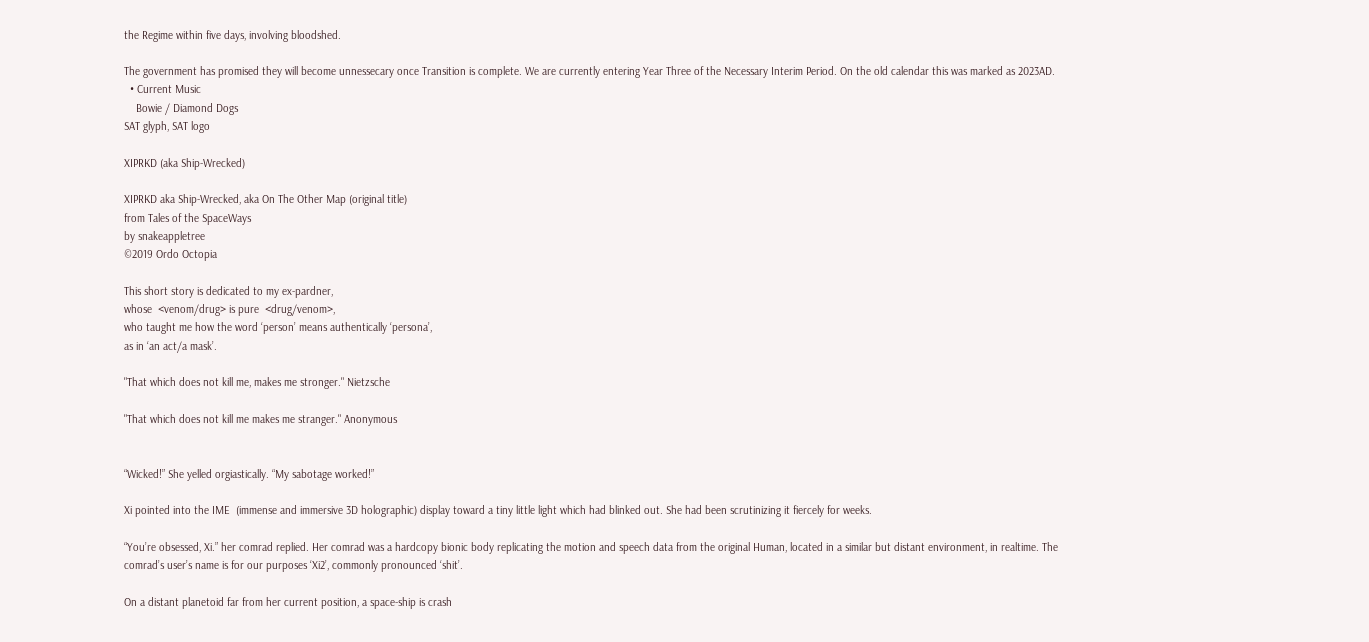the Regime within five days, involving bloodshed.

The government has promised they will become unnessecary once Transition is complete. We are currently entering Year Three of the Necessary Interim Period. On the old calendar this was marked as 2023AD.
  • Current Music
    Bowie / Diamond Dogs
SAT glyph, SAT logo

XIPRKD (aka Ship-Wrecked)

XIPRKD aka Ship-Wrecked, aka On The Other Map (original title)
from Tales of the SpaceWays
by snakeappletree
©2019 Ordo Octopia

This short story is dedicated to my ex-pardner,
whose  <venom/drug> is pure  <drug/venom>,
who taught me how the word ‘person’ means authentically ‘persona’,
as in ‘an act/a mask’.

"That which does not kill me, makes me stronger." Nietzsche

"That which does not kill me makes me stranger." Anonymous


“Wicked!” She yelled orgiastically. “My sabotage worked!”

Xi pointed into the IME  (immense and immersive 3D holographic) display toward a tiny little light which had blinked out. She had been scrutinizing it fiercely for weeks.

“You’re obsessed, Xi.” her comrad replied. Her comrad was a hardcopy bionic body replicating the motion and speech data from the original Human, located in a similar but distant environment, in realtime. The comrad’s user’s name is for our purposes ‘Xi2’, commonly pronounced ‘shit’.

On a distant planetoid far from her current position, a space-ship is crash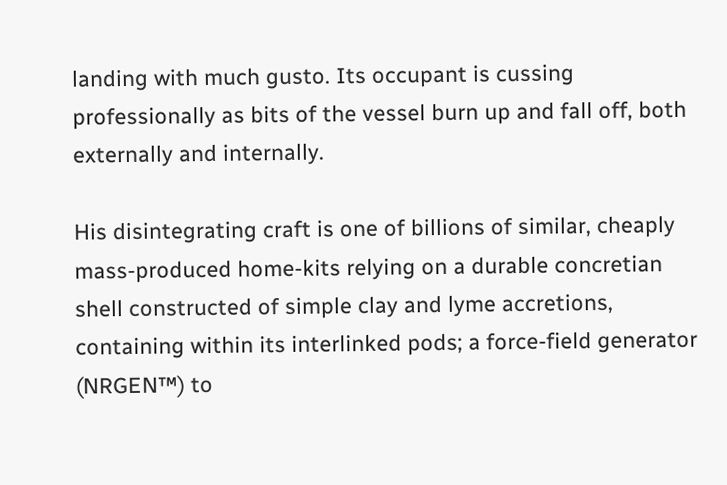landing with much gusto. Its occupant is cussing professionally as bits of the vessel burn up and fall off, both externally and internally.

His disintegrating craft is one of billions of similar, cheaply mass-produced home-kits relying on a durable concretian shell constructed of simple clay and lyme accretions, containing within its interlinked pods; a force-field generator (NRGEN™) to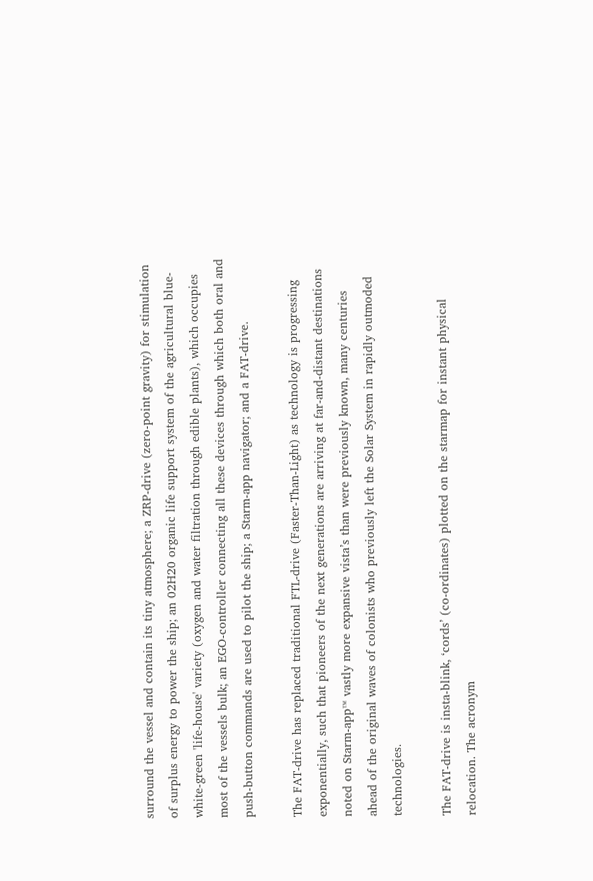surround the vessel and contain its tiny atmosphere; a ZRP-drive (zero-point gravity) for stimulation of surplus energy to power the ship; an 02H20 organic life support system of the agricultural blue-white-green 'life-house' variety (oxygen and water filtration through edible plants), which occupies most of the vessels bulk; an EGO-controller connecting all these devices through which both oral and push-button commands are used to pilot the ship; a Starm-app navigator; and a FAT-drive.

The FAT-drive has replaced traditional FTL-drive (Faster-Than-Light) as technology is progressing exponentially, such that pioneers of the next generations are arriving at far-and-distant destinations noted on Starm-app™ vastly more expansive vista’s than were previously known, many centuries ahead of the original waves of colonists who previously left the Solar System in rapidly outmoded technologies.

The FAT-drive is insta-blink, ‘cords’ (co-ordinates) plotted on the starmap for instant physical relocation. The acronym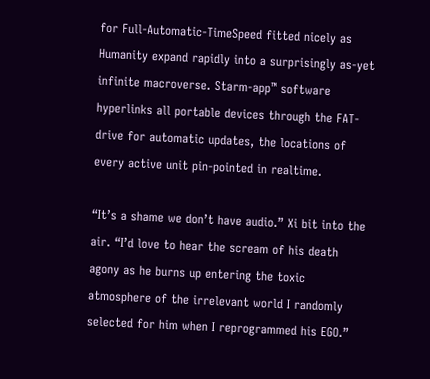for Full-Automatic-TimeSpeed fitted nicely as Humanity expand rapidly into a surprisingly as-yet infinite macroverse. Starm-app™ software hyperlinks all portable devices through the FAT-drive for automatic updates, the locations of every active unit pin-pointed in realtime.

“It’s a shame we don’t have audio.” Xi bit into the air. “I’d love to hear the scream of his death agony as he burns up entering the toxic atmosphere of the irrelevant world I randomly selected for him when I reprogrammed his EGO.”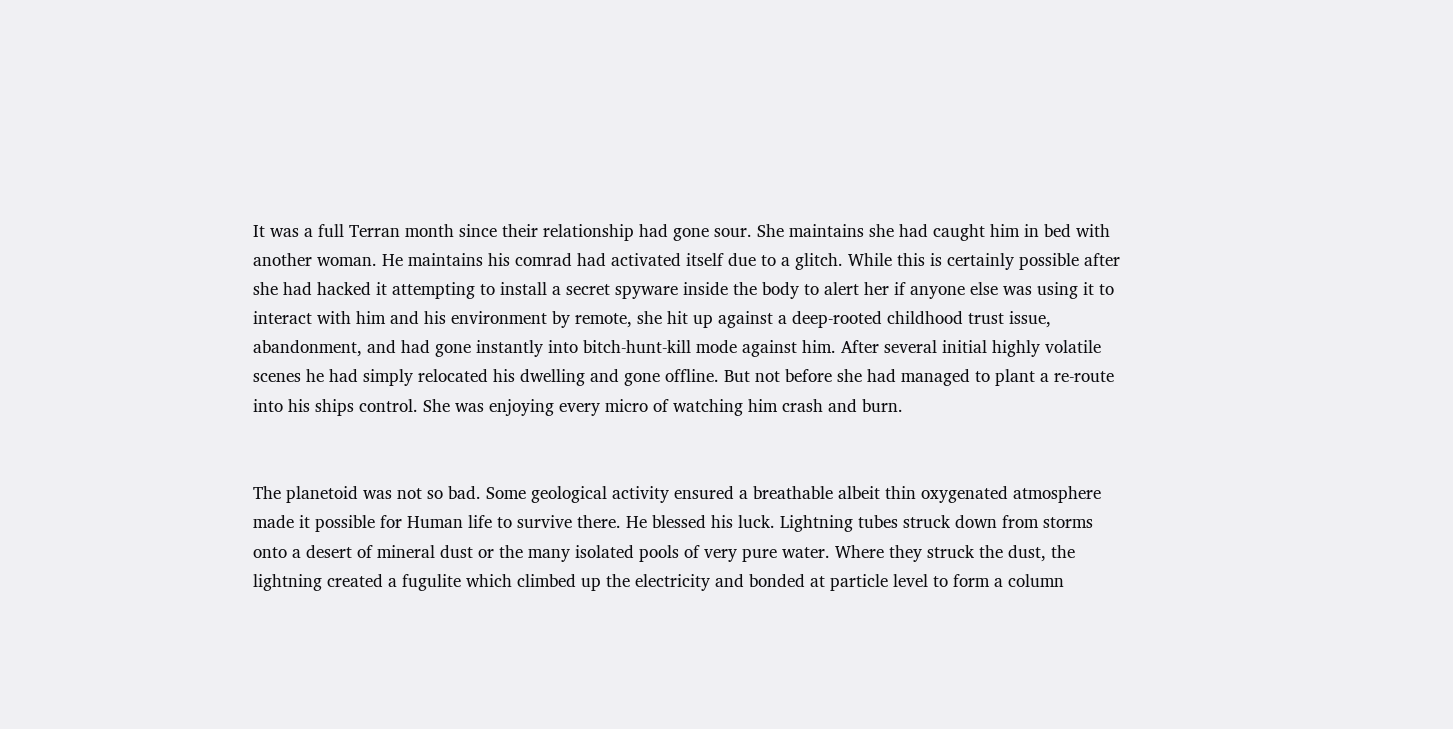It was a full Terran month since their relationship had gone sour. She maintains she had caught him in bed with another woman. He maintains his comrad had activated itself due to a glitch. While this is certainly possible after she had hacked it attempting to install a secret spyware inside the body to alert her if anyone else was using it to interact with him and his environment by remote, she hit up against a deep-rooted childhood trust issue, abandonment, and had gone instantly into bitch-hunt-kill mode against him. After several initial highly volatile scenes he had simply relocated his dwelling and gone offline. But not before she had managed to plant a re-route into his ships control. She was enjoying every micro of watching him crash and burn.


The planetoid was not so bad. Some geological activity ensured a breathable albeit thin oxygenated atmosphere made it possible for Human life to survive there. He blessed his luck. Lightning tubes struck down from storms onto a desert of mineral dust or the many isolated pools of very pure water. Where they struck the dust, the lightning created a fugulite which climbed up the electricity and bonded at particle level to form a column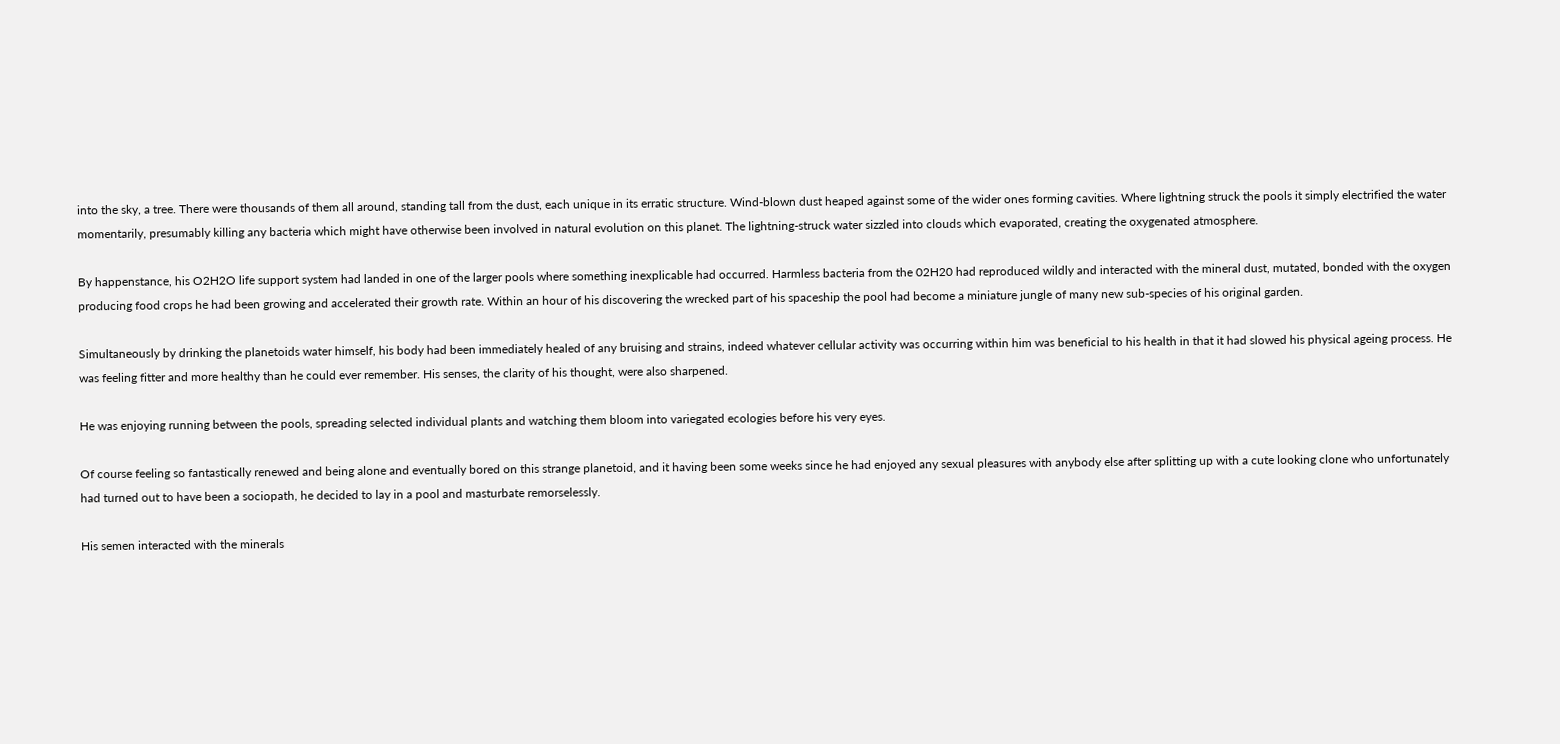into the sky, a tree. There were thousands of them all around, standing tall from the dust, each unique in its erratic structure. Wind-blown dust heaped against some of the wider ones forming cavities. Where lightning struck the pools it simply electrified the water momentarily, presumably killing any bacteria which might have otherwise been involved in natural evolution on this planet. The lightning-struck water sizzled into clouds which evaporated, creating the oxygenated atmosphere.

By happenstance, his O2H2O life support system had landed in one of the larger pools where something inexplicable had occurred. Harmless bacteria from the 02H20 had reproduced wildly and interacted with the mineral dust, mutated, bonded with the oxygen producing food crops he had been growing and accelerated their growth rate. Within an hour of his discovering the wrecked part of his spaceship the pool had become a miniature jungle of many new sub-species of his original garden.

Simultaneously by drinking the planetoids water himself, his body had been immediately healed of any bruising and strains, indeed whatever cellular activity was occurring within him was beneficial to his health in that it had slowed his physical ageing process. He was feeling fitter and more healthy than he could ever remember. His senses, the clarity of his thought, were also sharpened.

He was enjoying running between the pools, spreading selected individual plants and watching them bloom into variegated ecologies before his very eyes.

Of course feeling so fantastically renewed and being alone and eventually bored on this strange planetoid, and it having been some weeks since he had enjoyed any sexual pleasures with anybody else after splitting up with a cute looking clone who unfortunately had turned out to have been a sociopath, he decided to lay in a pool and masturbate remorselessly.

His semen interacted with the minerals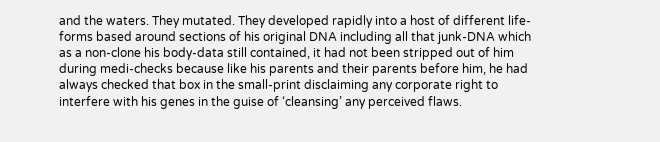and the waters. They mutated. They developed rapidly into a host of different life-forms based around sections of his original DNA including all that junk-DNA which as a non-clone his body-data still contained, it had not been stripped out of him during medi-checks because like his parents and their parents before him, he had always checked that box in the small-print disclaiming any corporate right to interfere with his genes in the guise of ‘cleansing’ any perceived flaws.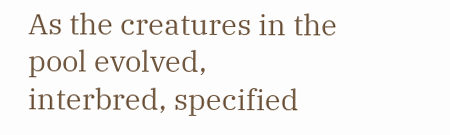As the creatures in the pool evolved, interbred, specified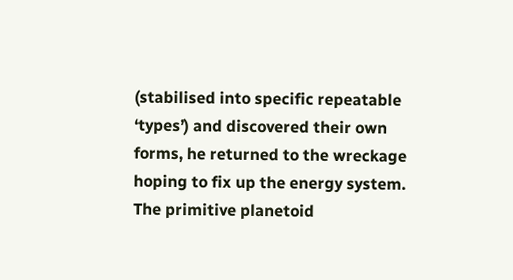(stabilised into specific repeatable ‘types’) and discovered their own forms, he returned to the wreckage hoping to fix up the energy system. The primitive planetoid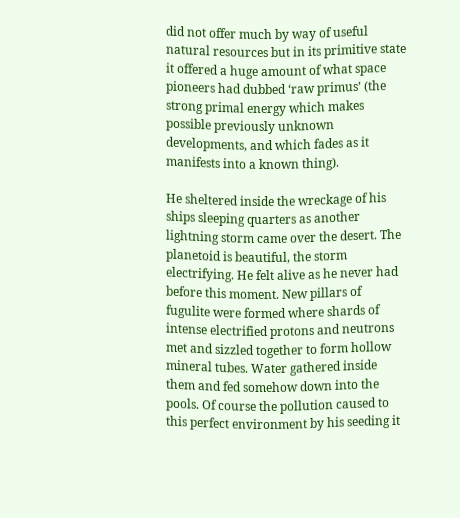did not offer much by way of useful natural resources but in its primitive state it offered a huge amount of what space pioneers had dubbed ‘raw primus’ (the strong primal energy which makes possible previously unknown developments, and which fades as it manifests into a known thing).

He sheltered inside the wreckage of his ships sleeping quarters as another lightning storm came over the desert. The planetoid is beautiful, the storm electrifying. He felt alive as he never had before this moment. New pillars of fugulite were formed where shards of intense electrified protons and neutrons met and sizzled together to form hollow mineral tubes. Water gathered inside them and fed somehow down into the pools. Of course the pollution caused to this perfect environment by his seeding it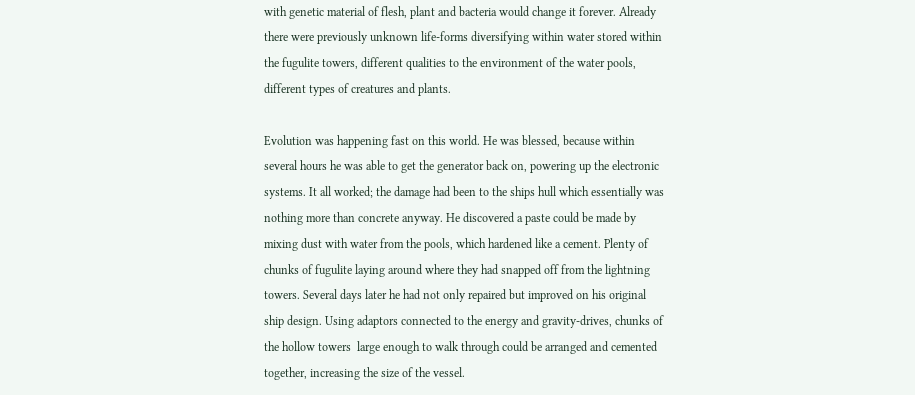with genetic material of flesh, plant and bacteria would change it forever. Already there were previously unknown life-forms diversifying within water stored within the fugulite towers, different qualities to the environment of the water pools, different types of creatures and plants.

Evolution was happening fast on this world. He was blessed, because within several hours he was able to get the generator back on, powering up the electronic systems. It all worked; the damage had been to the ships hull which essentially was nothing more than concrete anyway. He discovered a paste could be made by mixing dust with water from the pools, which hardened like a cement. Plenty of chunks of fugulite laying around where they had snapped off from the lightning towers. Several days later he had not only repaired but improved on his original ship design. Using adaptors connected to the energy and gravity-drives, chunks of the hollow towers  large enough to walk through could be arranged and cemented together, increasing the size of the vessel.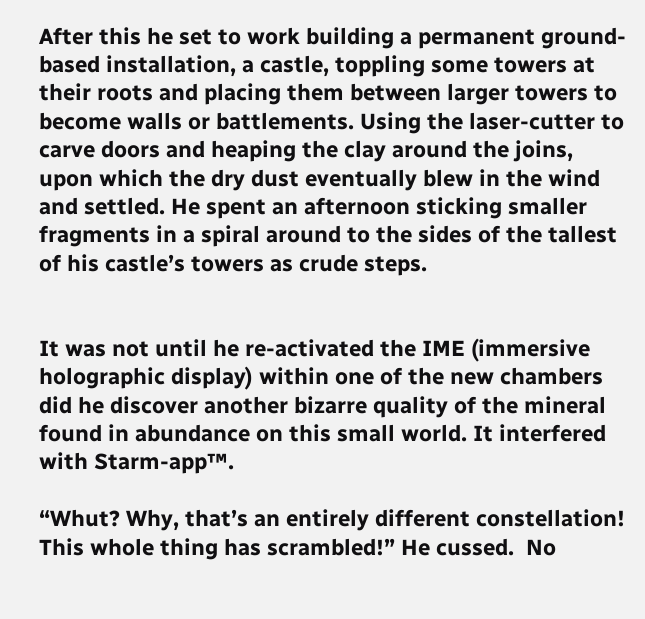After this he set to work building a permanent ground-based installation, a castle, toppling some towers at their roots and placing them between larger towers to become walls or battlements. Using the laser-cutter to carve doors and heaping the clay around the joins, upon which the dry dust eventually blew in the wind and settled. He spent an afternoon sticking smaller fragments in a spiral around to the sides of the tallest of his castle’s towers as crude steps.


It was not until he re-activated the IME (immersive holographic display) within one of the new chambers did he discover another bizarre quality of the mineral found in abundance on this small world. It interfered with Starm-app™.

“Whut? Why, that’s an entirely different constellation! This whole thing has scrambled!” He cussed.  No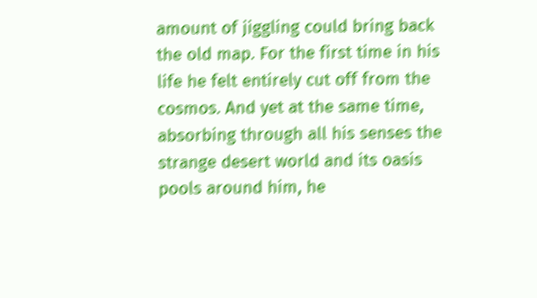amount of jiggling could bring back the old map. For the first time in his life he felt entirely cut off from the cosmos. And yet at the same time, absorbing through all his senses the strange desert world and its oasis pools around him, he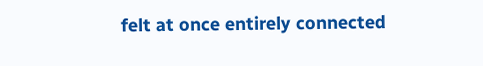felt at once entirely connected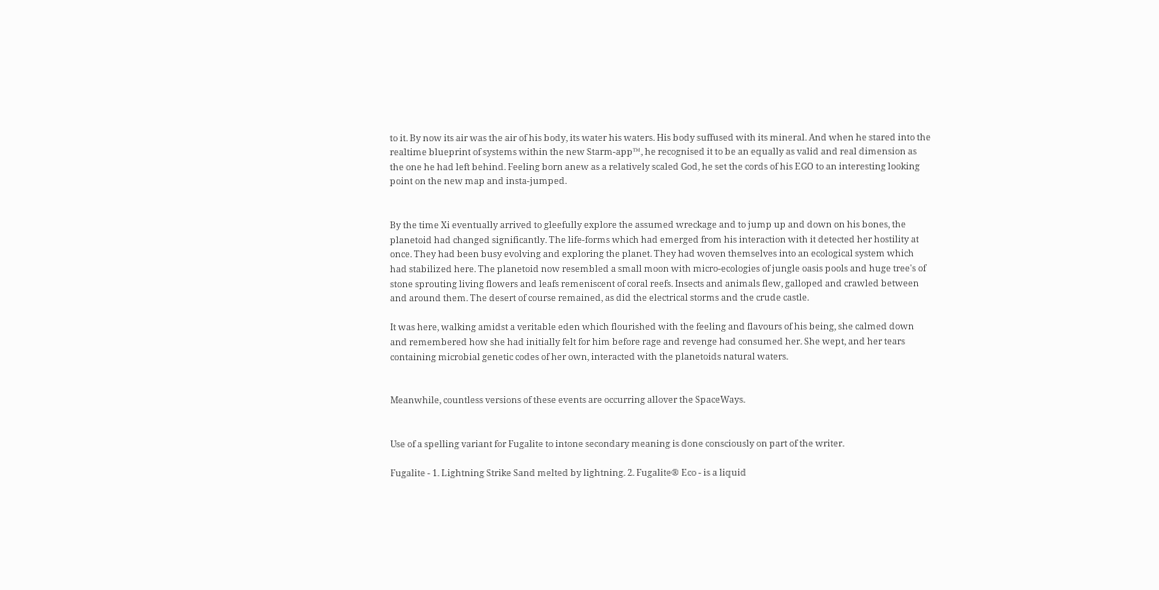to it. By now its air was the air of his body, its water his waters. His body suffused with its mineral. And when he stared into the realtime blueprint of systems within the new Starm-app™, he recognised it to be an equally as valid and real dimension as the one he had left behind. Feeling born anew as a relatively scaled God, he set the cords of his EGO to an interesting looking point on the new map and insta-jumped.


By the time Xi eventually arrived to gleefully explore the assumed wreckage and to jump up and down on his bones, the planetoid had changed significantly. The life-forms which had emerged from his interaction with it detected her hostility at once. They had been busy evolving and exploring the planet. They had woven themselves into an ecological system which had stabilized here. The planetoid now resembled a small moon with micro-ecologies of jungle oasis pools and huge tree's of stone sprouting living flowers and leafs remeniscent of coral reefs. Insects and animals flew, galloped and crawled between and around them. The desert of course remained, as did the electrical storms and the crude castle.

It was here, walking amidst a veritable eden which flourished with the feeling and flavours of his being, she calmed down and remembered how she had initially felt for him before rage and revenge had consumed her. She wept, and her tears containing microbial genetic codes of her own, interacted with the planetoids natural waters.


Meanwhile, countless versions of these events are occurring allover the SpaceWays.


Use of a spelling variant for Fugalite to intone secondary meaning is done consciously on part of the writer.

Fugalite - 1. Lightning Strike Sand melted by lightning. 2. Fugalite® Eco - is a liquid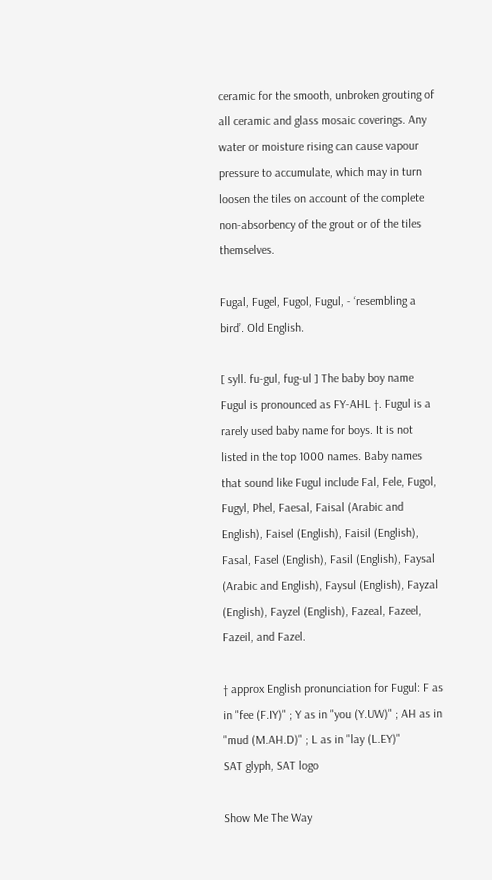ceramic for the smooth, unbroken grouting of all ceramic and glass mosaic coverings. Any water or moisture rising can cause vapour pressure to accumulate, which may in turn loosen the tiles on account of the complete non-absorbency of the grout or of the tiles themselves.

Fugal, Fugel, Fugol, Fugul, - ‘resembling a bird’. Old English.

[ syll. fu-gul, fug-ul ] The baby boy name Fugul is pronounced as FY-AHL †. Fugul is a rarely used baby name for boys. It is not listed in the top 1000 names. Baby names that sound like Fugul include Fal, Fele, Fugol, Fugyl, Phel, Faesal, Faisal (Arabic and English), Faisel (English), Faisil (English), Fasal, Fasel (English), Fasil (English), Faysal (Arabic and English), Faysul (English), Fayzal (English), Fayzel (English), Fazeal, Fazeel, Fazeil, and Fazel.

† approx English pronunciation for Fugul: F as in "fee (F.IY)" ; Y as in "you (Y.UW)" ; AH as in "mud (M.AH.D)" ; L as in "lay (L.EY)"
SAT glyph, SAT logo

Show Me The Way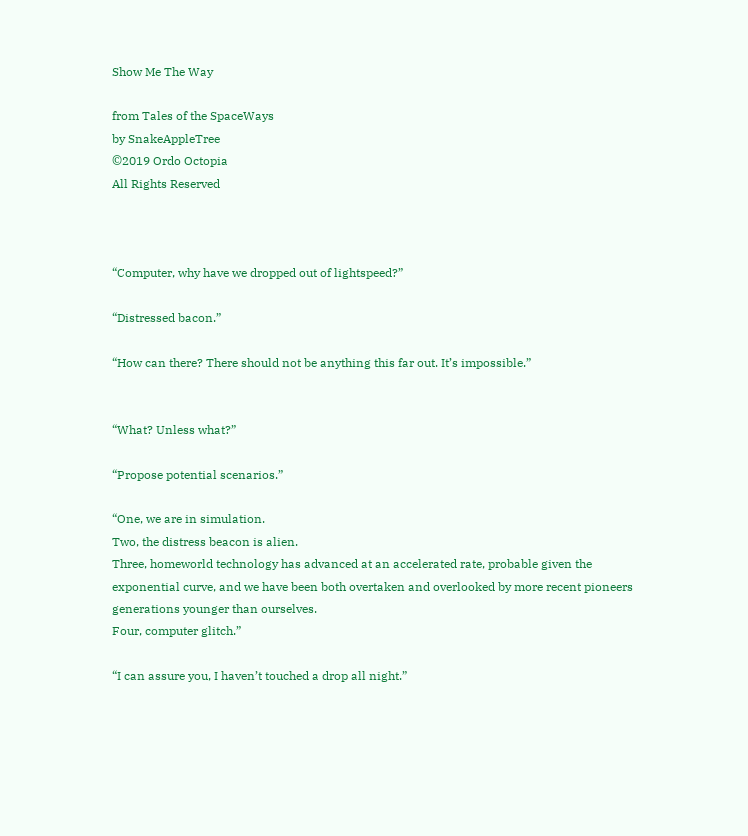Show Me The Way

from Tales of the SpaceWays
by SnakeAppleTree
©2019 Ordo Octopia
All Rights Reserved



“Computer, why have we dropped out of lightspeed?”

“Distressed bacon.”

“How can there? There should not be anything this far out. It’s impossible.”


“What? Unless what?”

“Propose potential scenarios.”

“One, we are in simulation.
Two, the distress beacon is alien.
Three, homeworld technology has advanced at an accelerated rate, probable given the exponential curve, and we have been both overtaken and overlooked by more recent pioneers generations younger than ourselves.
Four, computer glitch.”

“I can assure you, I haven’t touched a drop all night.”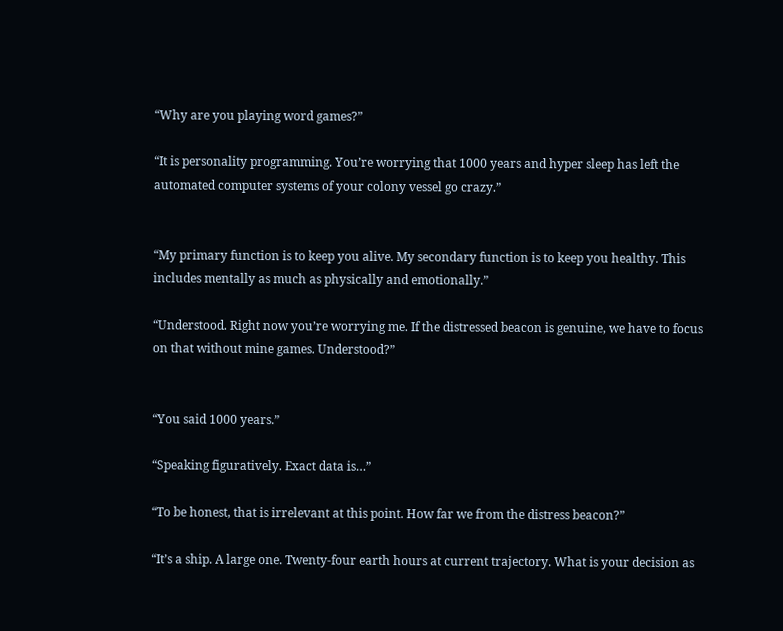“Why are you playing word games?”

“It is personality programming. You’re worrying that 1000 years and hyper sleep has left the automated computer systems of your colony vessel go crazy.”


“My primary function is to keep you alive. My secondary function is to keep you healthy. This includes mentally as much as physically and emotionally.”

“Understood. Right now you’re worrying me. If the distressed beacon is genuine, we have to focus on that without mine games. Understood?”


“You said 1000 years.”

“Speaking figuratively. Exact data is…”

“To be honest, that is irrelevant at this point. How far we from the distress beacon?”

“It’s a ship. A large one. Twenty-four earth hours at current trajectory. What is your decision as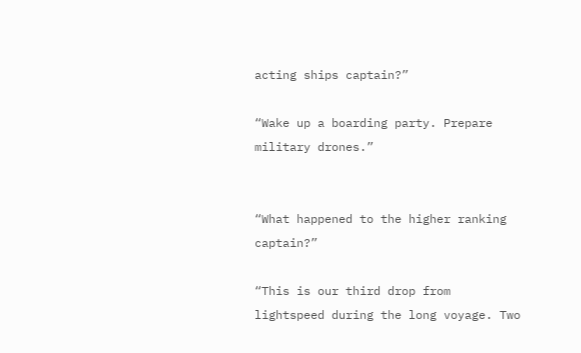acting ships captain?”

“Wake up a boarding party. Prepare military drones.”


“What happened to the higher ranking captain?”

“This is our third drop from lightspeed during the long voyage. Two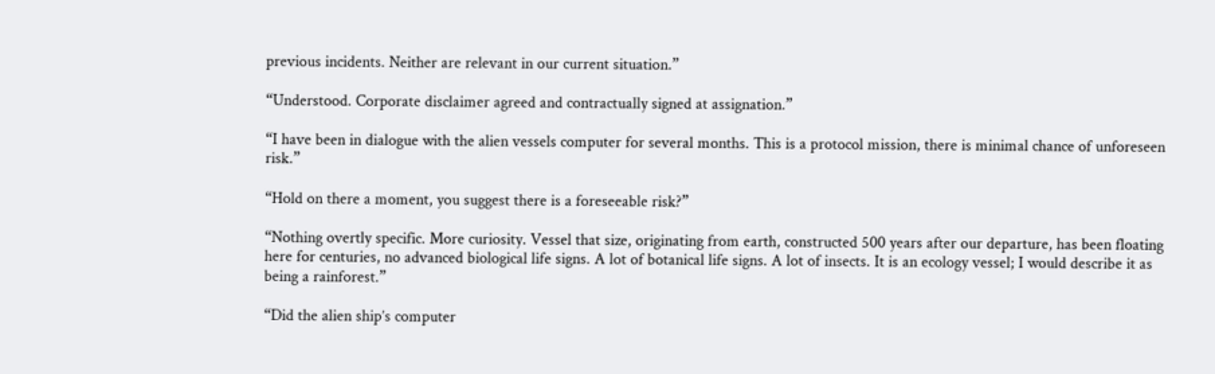previous incidents. Neither are relevant in our current situation.”

“Understood. Corporate disclaimer agreed and contractually signed at assignation.”

“I have been in dialogue with the alien vessels computer for several months. This is a protocol mission, there is minimal chance of unforeseen risk.”

“Hold on there a moment, you suggest there is a foreseeable risk?”

“Nothing overtly specific. More curiosity. Vessel that size, originating from earth, constructed 500 years after our departure, has been floating here for centuries, no advanced biological life signs. A lot of botanical life signs. A lot of insects. It is an ecology vessel; I would describe it as being a rainforest.”

“Did the alien ship’s computer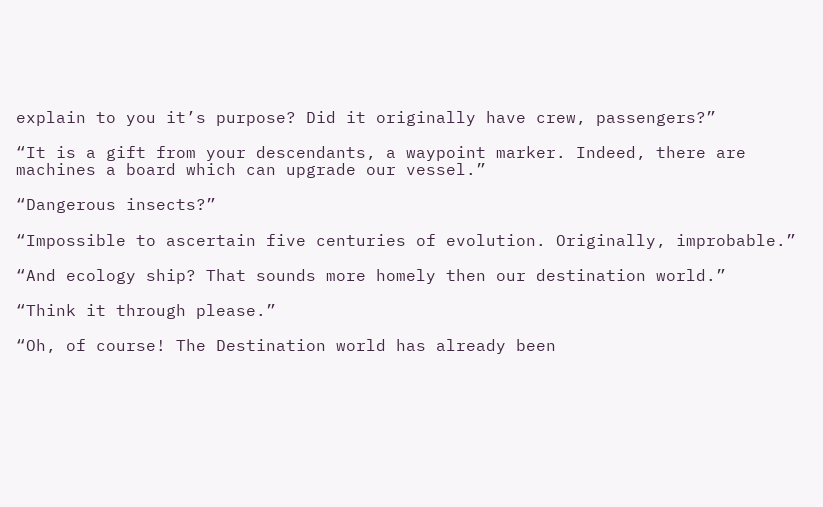explain to you it’s purpose? Did it originally have crew, passengers?”

“It is a gift from your descendants, a waypoint marker. Indeed, there are machines a board which can upgrade our vessel.”

“Dangerous insects?”

“Impossible to ascertain five centuries of evolution. Originally, improbable.”

“And ecology ship? That sounds more homely then our destination world.”

“Think it through please.”

“Oh, of course! The Destination world has already been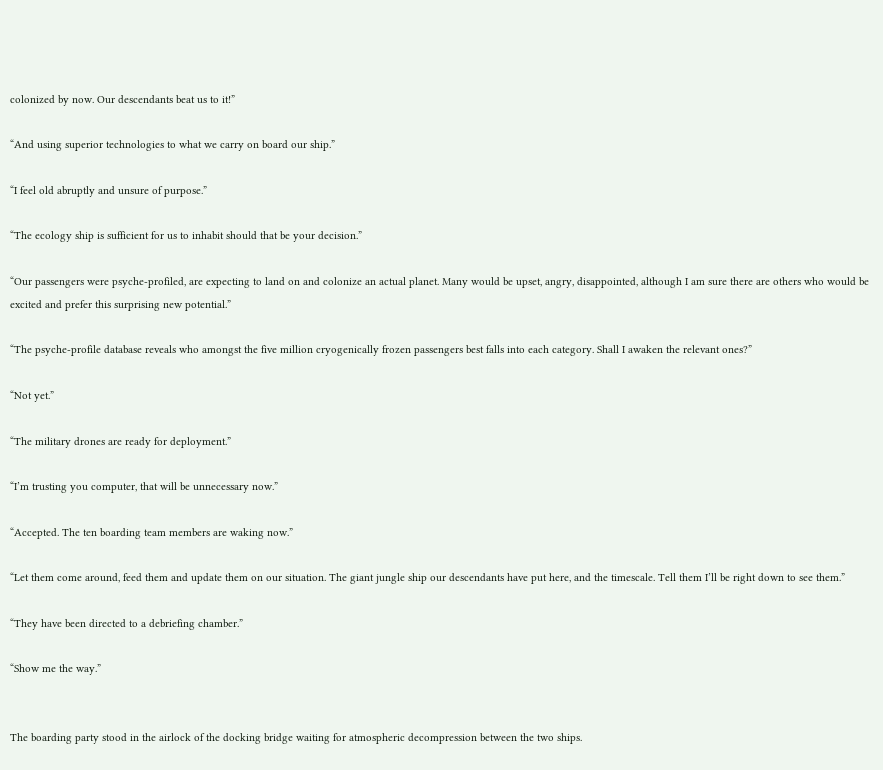colonized by now. Our descendants beat us to it!”

“And using superior technologies to what we carry on board our ship.”

“I feel old abruptly and unsure of purpose.”

“The ecology ship is sufficient for us to inhabit should that be your decision.”

“Our passengers were psyche-profiled, are expecting to land on and colonize an actual planet. Many would be upset, angry, disappointed, although I am sure there are others who would be excited and prefer this surprising new potential.”

“The psyche-profile database reveals who amongst the five million cryogenically frozen passengers best falls into each category. Shall I awaken the relevant ones?”

“Not yet.”

“The military drones are ready for deployment.”

“I’m trusting you computer, that will be unnecessary now.”

“Accepted. The ten boarding team members are waking now.”

“Let them come around, feed them and update them on our situation. The giant jungle ship our descendants have put here, and the timescale. Tell them I’ll be right down to see them.”

“They have been directed to a debriefing chamber.”

“Show me the way.”


The boarding party stood in the airlock of the docking bridge waiting for atmospheric decompression between the two ships.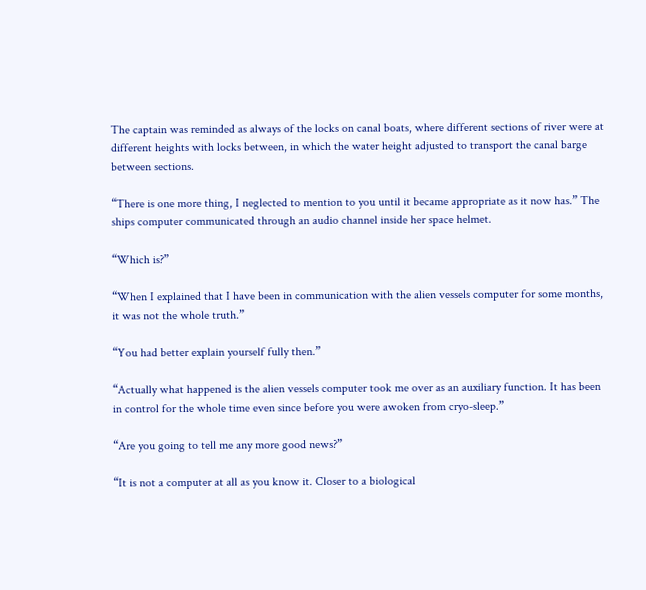The captain was reminded as always of the locks on canal boats, where different sections of river were at different heights with locks between, in which the water height adjusted to transport the canal barge between sections.

“There is one more thing, I neglected to mention to you until it became appropriate as it now has.” The ships computer communicated through an audio channel inside her space helmet.

“Which is?”

“When I explained that I have been in communication with the alien vessels computer for some months, it was not the whole truth.”

“You had better explain yourself fully then.”

“Actually what happened is the alien vessels computer took me over as an auxiliary function. It has been in control for the whole time even since before you were awoken from cryo-sleep.”

“Are you going to tell me any more good news?”

“It is not a computer at all as you know it. Closer to a biological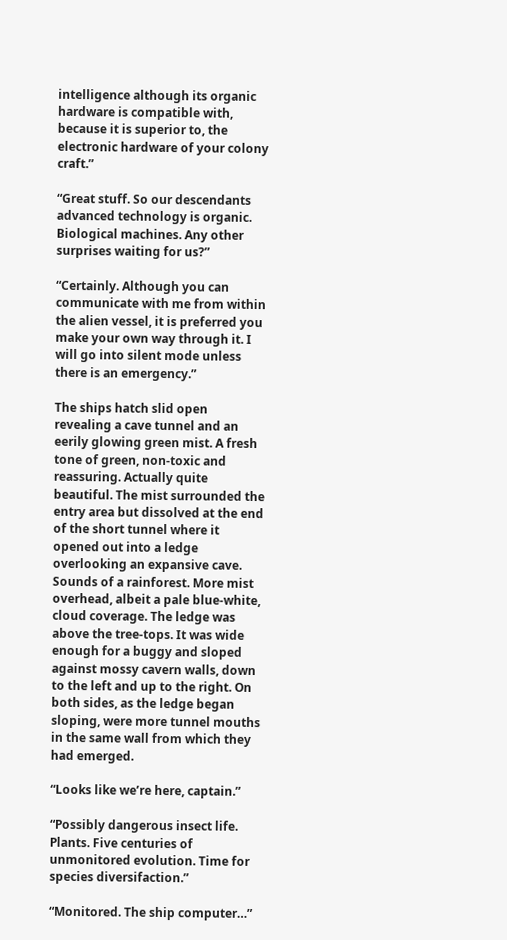intelligence although its organic hardware is compatible with, because it is superior to, the electronic hardware of your colony craft.”

“Great stuff. So our descendants advanced technology is organic. Biological machines. Any other surprises waiting for us?”

“Certainly. Although you can communicate with me from within the alien vessel, it is preferred you make your own way through it. I will go into silent mode unless there is an emergency.”

The ships hatch slid open revealing a cave tunnel and an eerily glowing green mist. A fresh tone of green, non-toxic and reassuring. Actually quite beautiful. The mist surrounded the entry area but dissolved at the end of the short tunnel where it opened out into a ledge overlooking an expansive cave. Sounds of a rainforest. More mist overhead, albeit a pale blue-white, cloud coverage. The ledge was above the tree-tops. It was wide enough for a buggy and sloped against mossy cavern walls, down to the left and up to the right. On both sides, as the ledge began sloping, were more tunnel mouths in the same wall from which they had emerged.

“Looks like we’re here, captain.”

“Possibly dangerous insect life. Plants. Five centuries of unmonitored evolution. Time for species diversifaction.”

“Monitored. The ship computer…”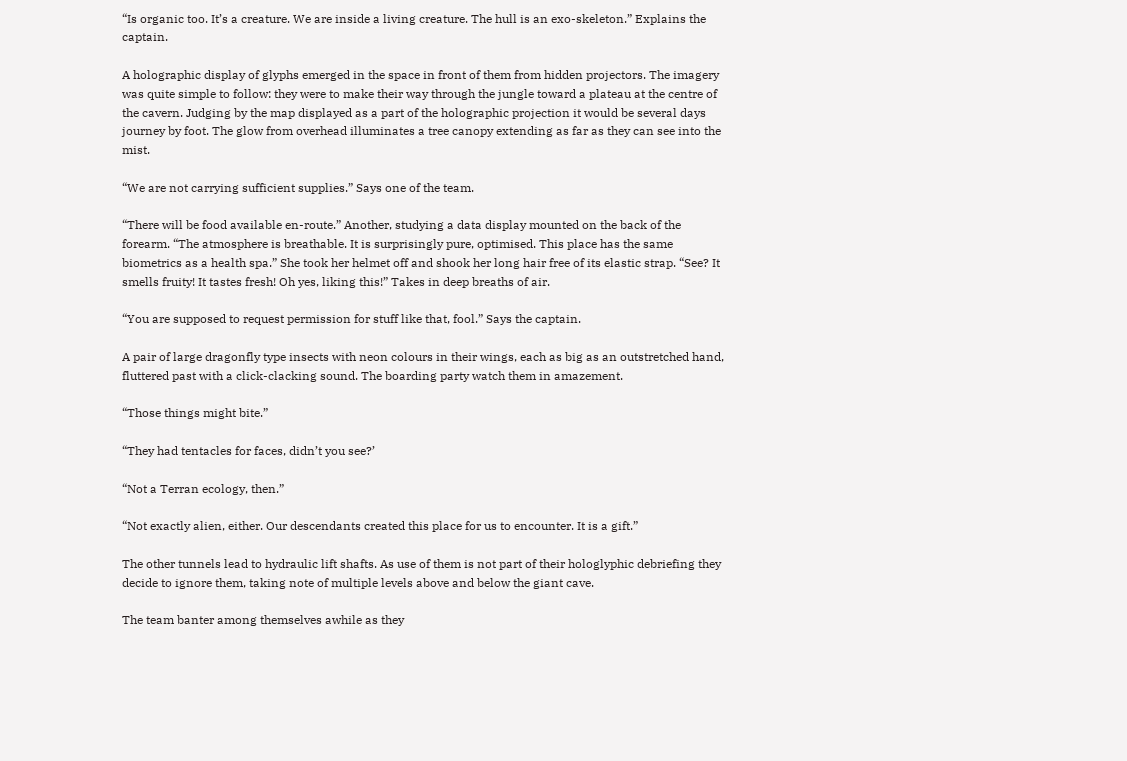“Is organic too. It’s a creature. We are inside a living creature. The hull is an exo-skeleton.” Explains the captain.

A holographic display of glyphs emerged in the space in front of them from hidden projectors. The imagery was quite simple to follow: they were to make their way through the jungle toward a plateau at the centre of the cavern. Judging by the map displayed as a part of the holographic projection it would be several days journey by foot. The glow from overhead illuminates a tree canopy extending as far as they can see into the mist.

“We are not carrying sufficient supplies.” Says one of the team.

“There will be food available en-route.” Another, studying a data display mounted on the back of the forearm. “The atmosphere is breathable. It is surprisingly pure, optimised. This place has the same biometrics as a health spa.” She took her helmet off and shook her long hair free of its elastic strap. “See? It smells fruity! It tastes fresh! Oh yes, liking this!” Takes in deep breaths of air.

“You are supposed to request permission for stuff like that, fool.” Says the captain.

A pair of large dragonfly type insects with neon colours in their wings, each as big as an outstretched hand, fluttered past with a click-clacking sound. The boarding party watch them in amazement.

“Those things might bite.”

“They had tentacles for faces, didn’t you see?’

“Not a Terran ecology, then.”

“Not exactly alien, either. Our descendants created this place for us to encounter. It is a gift.”

The other tunnels lead to hydraulic lift shafts. As use of them is not part of their hologlyphic debriefing they decide to ignore them, taking note of multiple levels above and below the giant cave.

The team banter among themselves awhile as they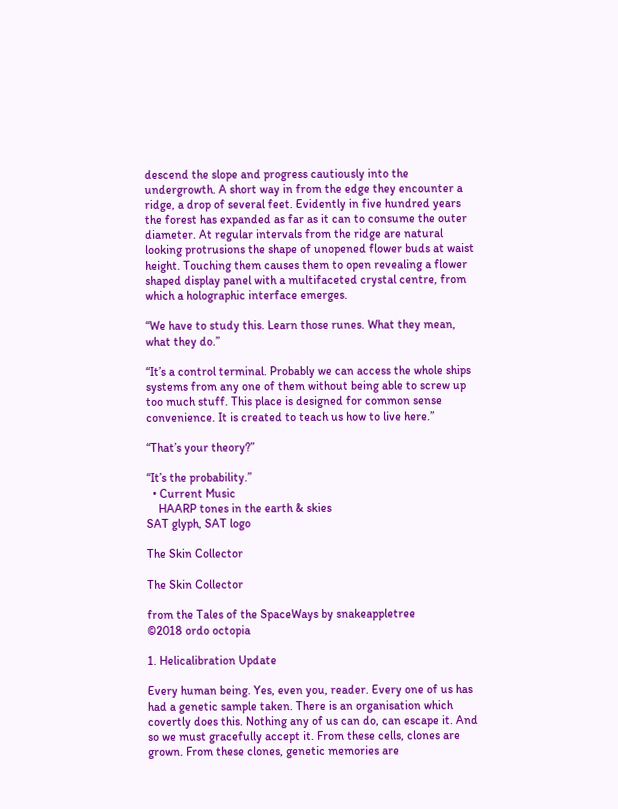descend the slope and progress cautiously into the undergrowth. A short way in from the edge they encounter a ridge, a drop of several feet. Evidently in five hundred years the forest has expanded as far as it can to consume the outer diameter. At regular intervals from the ridge are natural looking protrusions the shape of unopened flower buds at waist height. Touching them causes them to open revealing a flower shaped display panel with a multifaceted crystal centre, from which a holographic interface emerges.

“We have to study this. Learn those runes. What they mean, what they do.”

“It’s a control terminal. Probably we can access the whole ships systems from any one of them without being able to screw up too much stuff. This place is designed for common sense convenience. It is created to teach us how to live here.”

“That’s your theory?”

“It’s the probability.”
  • Current Music
    HAARP tones in the earth & skies
SAT glyph, SAT logo

The Skin Collector

The Skin Collector

from the Tales of the SpaceWays by snakeappletree
©2018 ordo octopia

1. Helicalibration Update

Every human being. Yes, even you, reader. Every one of us has had a genetic sample taken. There is an organisation which covertly does this. Nothing any of us can do, can escape it. And so we must gracefully accept it. From these cells, clones are grown. From these clones, genetic memories are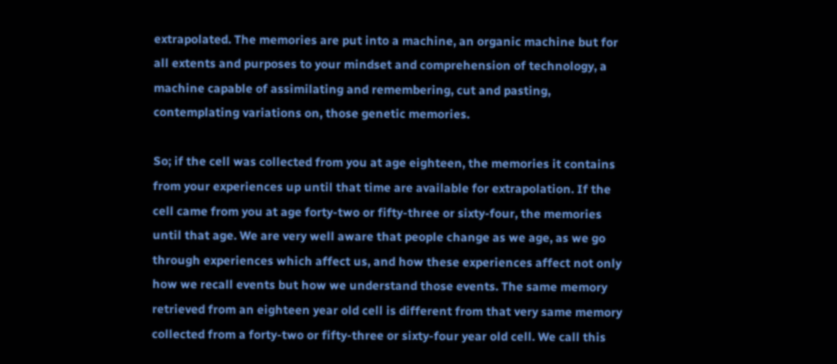extrapolated. The memories are put into a machine, an organic machine but for all extents and purposes to your mindset and comprehension of technology, a machine capable of assimilating and remembering, cut and pasting, contemplating variations on, those genetic memories.

So; if the cell was collected from you at age eighteen, the memories it contains from your experiences up until that time are available for extrapolation. If the cell came from you at age forty-two or fifty-three or sixty-four, the memories until that age. We are very well aware that people change as we age, as we go through experiences which affect us, and how these experiences affect not only how we recall events but how we understand those events. The same memory retrieved from an eighteen year old cell is different from that very same memory collected from a forty-two or fifty-three or sixty-four year old cell. We call this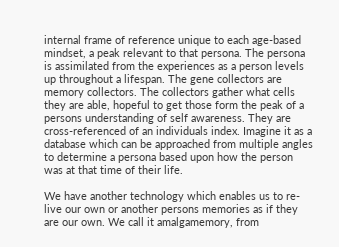internal frame of reference unique to each age-based mindset, a peak relevant to that persona. The persona is assimilated from the experiences as a person levels up throughout a lifespan. The gene collectors are memory collectors. The collectors gather what cells they are able, hopeful to get those form the peak of a persons understanding of self awareness. They are cross-referenced of an individuals index. Imagine it as a database which can be approached from multiple angles to determine a persona based upon how the person was at that time of their life.

We have another technology which enables us to re-live our own or another persons memories as if they are our own. We call it amalgamemory, from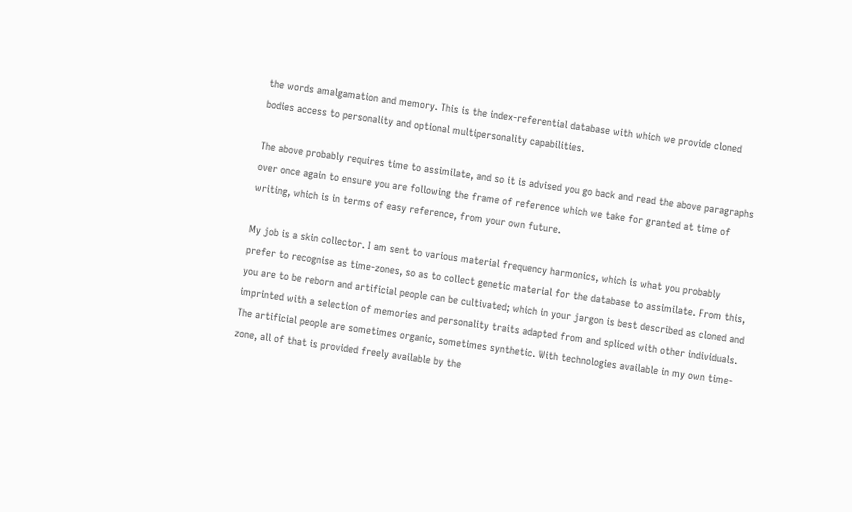the words amalgamation and memory. This is the index-referential database with which we provide cloned bodies access to personality and optional multipersonality capabilities.

The above probably requires time to assimilate, and so it is advised you go back and read the above paragraphs over once again to ensure you are following the frame of reference which we take for granted at time of writing, which is in terms of easy reference, from your own future.

My job is a skin collector. I am sent to various material frequency harmonics, which is what you probably prefer to recognise as time-zones, so as to collect genetic material for the database to assimilate. From this, you are to be reborn and artificial people can be cultivated; which in your jargon is best described as cloned and imprinted with a selection of memories and personality traits adapted from and spliced with other individuals. The artificial people are sometimes organic, sometimes synthetic. With technologies available in my own time-zone, all of that is provided freely available by the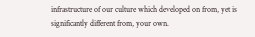infrastructure of our culture which developed on from, yet is significantly different from, your own.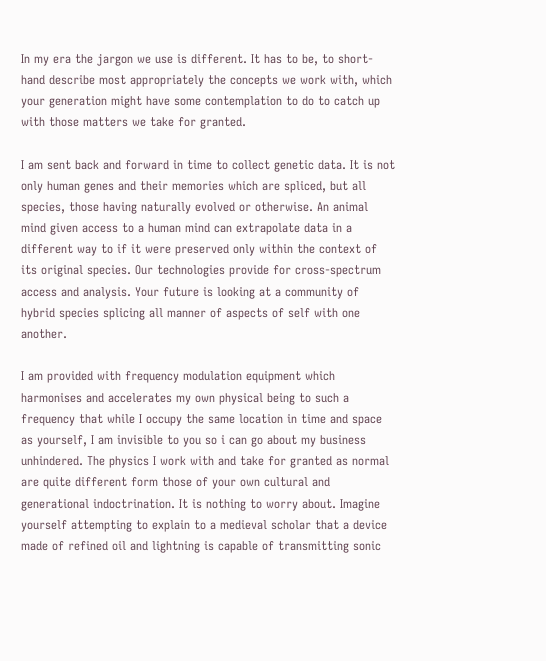In my era the jargon we use is different. It has to be, to short-hand describe most appropriately the concepts we work with, which your generation might have some contemplation to do to catch up with those matters we take for granted.

I am sent back and forward in time to collect genetic data. It is not only human genes and their memories which are spliced, but all species, those having naturally evolved or otherwise. An animal mind given access to a human mind can extrapolate data in a different way to if it were preserved only within the context of its original species. Our technologies provide for cross-spectrum access and analysis. Your future is looking at a community of hybrid species splicing all manner of aspects of self with one another.

I am provided with frequency modulation equipment which harmonises and accelerates my own physical being to such a frequency that while I occupy the same location in time and space as yourself, I am invisible to you so i can go about my business unhindered. The physics I work with and take for granted as normal are quite different form those of your own cultural and generational indoctrination. It is nothing to worry about. Imagine yourself attempting to explain to a medieval scholar that a device made of refined oil and lightning is capable of transmitting sonic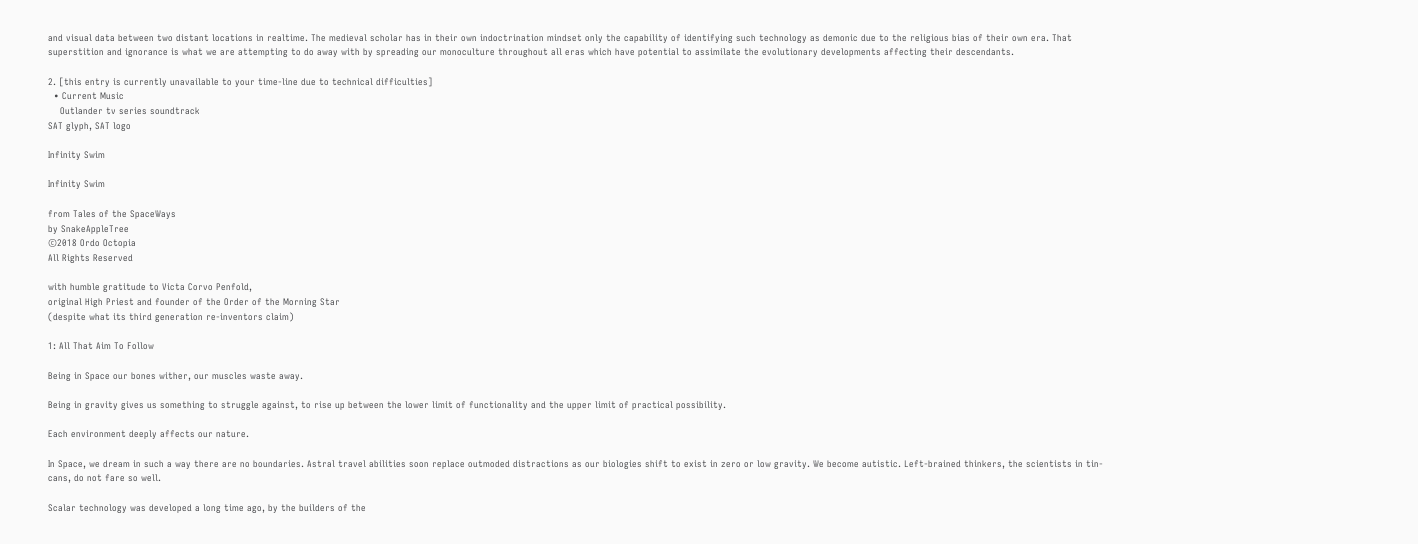and visual data between two distant locations in realtime. The medieval scholar has in their own indoctrination mindset only the capability of identifying such technology as demonic due to the religious bias of their own era. That superstition and ignorance is what we are attempting to do away with by spreading our monoculture throughout all eras which have potential to assimilate the evolutionary developments affecting their descendants.

2. [this entry is currently unavailable to your time-line due to technical difficulties]
  • Current Music
    Outlander tv series soundtrack
SAT glyph, SAT logo

Infinity Swim

Infinity Swim

from Tales of the SpaceWays
by SnakeAppleTree
©2018 Ordo Octopia
All Rights Reserved

with humble gratitude to Victa Corvo Penfold,
original High Priest and founder of the Order of the Morning Star
(despite what its third generation re-inventors claim)

1: All That Aim To Follow

Being in Space our bones wither, our muscles waste away.

Being in gravity gives us something to struggle against, to rise up between the lower limit of functionality and the upper limit of practical possibility.

Each environment deeply affects our nature.

In Space, we dream in such a way there are no boundaries. Astral travel abilities soon replace outmoded distractions as our biologies shift to exist in zero or low gravity. We become autistic. Left-brained thinkers, the scientists in tin-cans, do not fare so well.

Scalar technology was developed a long time ago, by the builders of the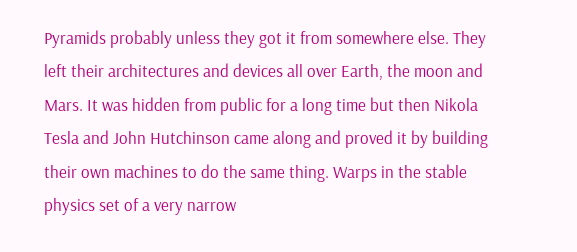Pyramids probably unless they got it from somewhere else. They left their architectures and devices all over Earth, the moon and Mars. It was hidden from public for a long time but then Nikola Tesla and John Hutchinson came along and proved it by building their own machines to do the same thing. Warps in the stable physics set of a very narrow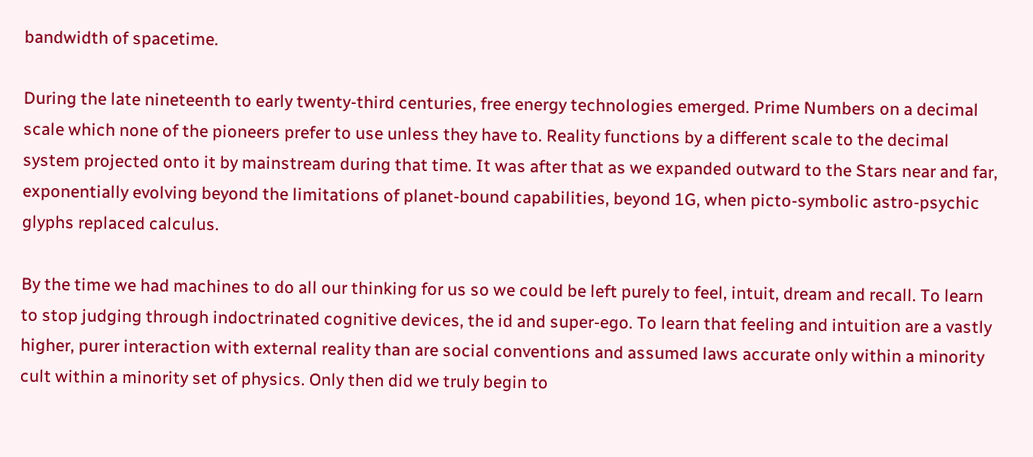bandwidth of spacetime.

During the late nineteenth to early twenty-third centuries, free energy technologies emerged. Prime Numbers on a decimal scale which none of the pioneers prefer to use unless they have to. Reality functions by a different scale to the decimal system projected onto it by mainstream during that time. It was after that as we expanded outward to the Stars near and far, exponentially evolving beyond the limitations of planet-bound capabilities, beyond 1G, when picto-symbolic astro-psychic glyphs replaced calculus.

By the time we had machines to do all our thinking for us so we could be left purely to feel, intuit, dream and recall. To learn to stop judging through indoctrinated cognitive devices, the id and super-ego. To learn that feeling and intuition are a vastly higher, purer interaction with external reality than are social conventions and assumed laws accurate only within a minority cult within a minority set of physics. Only then did we truly begin to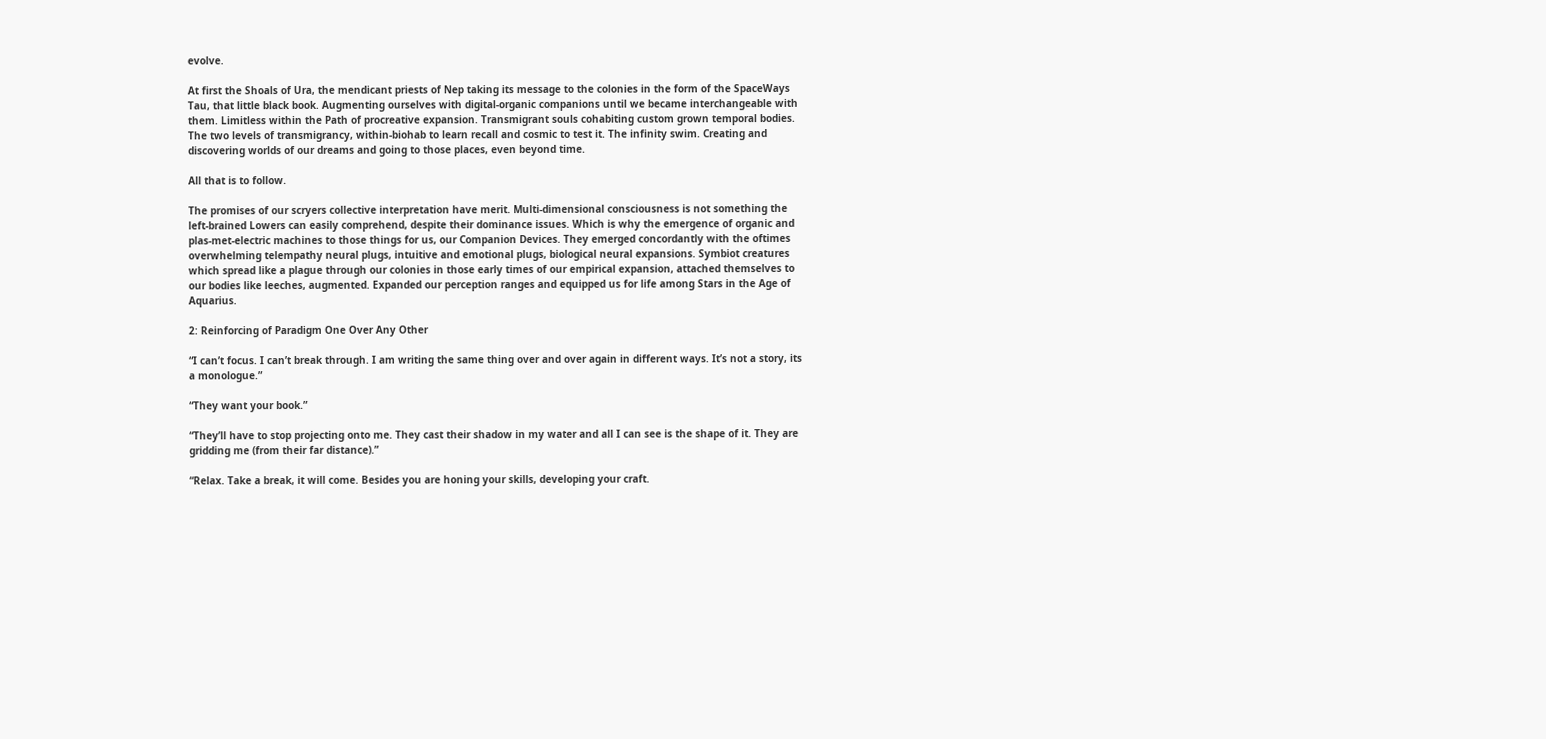evolve.

At first the Shoals of Ura, the mendicant priests of Nep taking its message to the colonies in the form of the SpaceWays Tau, that little black book. Augmenting ourselves with digital-organic companions until we became interchangeable with them. Limitless within the Path of procreative expansion. Transmigrant souls cohabiting custom grown temporal bodies. The two levels of transmigrancy, within-biohab to learn recall and cosmic to test it. The infinity swim. Creating and discovering worlds of our dreams and going to those places, even beyond time.

All that is to follow.

The promises of our scryers collective interpretation have merit. Multi-dimensional consciousness is not something the left-brained Lowers can easily comprehend, despite their dominance issues. Which is why the emergence of organic and plas-met-electric machines to those things for us, our Companion Devices. They emerged concordantly with the oftimes overwhelming telempathy neural plugs, intuitive and emotional plugs, biological neural expansions. Symbiot creatures which spread like a plague through our colonies in those early times of our empirical expansion, attached themselves to our bodies like leeches, augmented. Expanded our perception ranges and equipped us for life among Stars in the Age of Aquarius.

2: Reinforcing of Paradigm One Over Any Other

“I can’t focus. I can’t break through. I am writing the same thing over and over again in different ways. It’s not a story, its a monologue.”

“They want your book.”

“They’ll have to stop projecting onto me. They cast their shadow in my water and all I can see is the shape of it. They are gridding me (from their far distance).”

“Relax. Take a break, it will come. Besides you are honing your skills, developing your craft.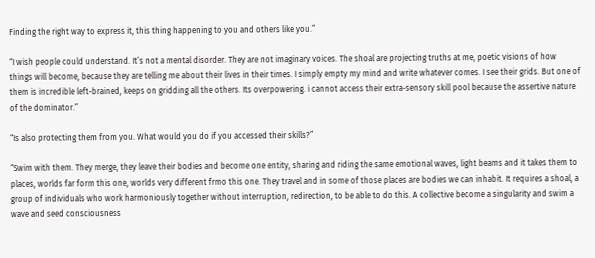Finding the right way to express it, this thing happening to you and others like you.”

“I wish people could understand. It’s not a mental disorder. They are not imaginary voices. The shoal are projecting truths at me, poetic visions of how things will become, because they are telling me about their lives in their times. I simply empty my mind and write whatever comes. I see their grids. But one of them is incredible left-brained, keeps on gridding all the others. Its overpowering. i cannot access their extra-sensory skill pool because the assertive nature of the dominator.”

“Is also protecting them from you. What would you do if you accessed their skills?”

“Swim with them. They merge, they leave their bodies and become one entity, sharing and riding the same emotional waves, light beams and it takes them to places, worlds far form this one, worlds very different frmo this one. They travel and in some of those places are bodies we can inhabit. It requires a shoal, a group of individuals who work harmoniously together without interruption, redirection, to be able to do this. A collective become a singularity and swim a wave and seed consciousness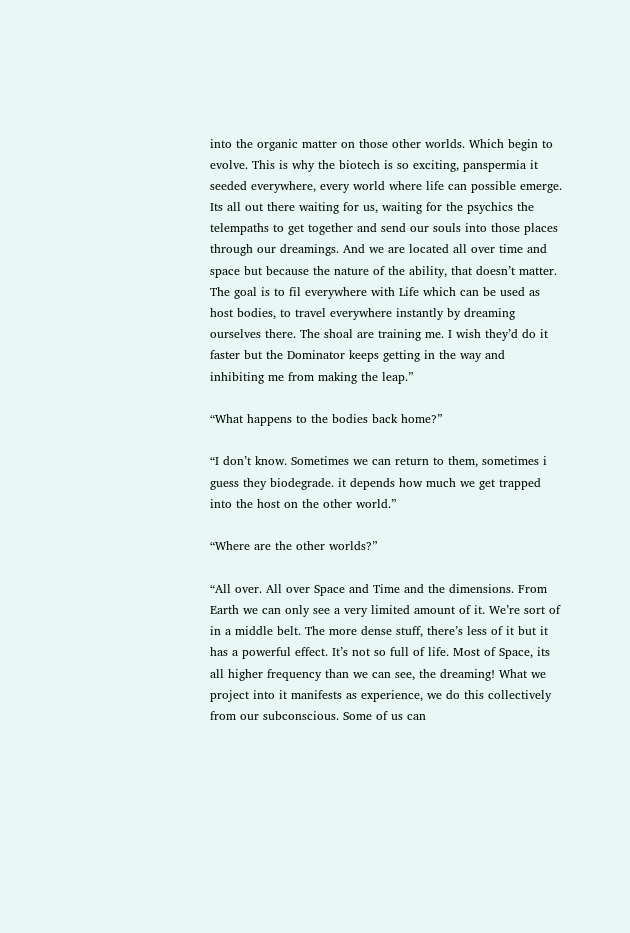into the organic matter on those other worlds. Which begin to evolve. This is why the biotech is so exciting, panspermia it seeded everywhere, every world where life can possible emerge. Its all out there waiting for us, waiting for the psychics the telempaths to get together and send our souls into those places through our dreamings. And we are located all over time and space but because the nature of the ability, that doesn’t matter. The goal is to fil everywhere with Life which can be used as host bodies, to travel everywhere instantly by dreaming ourselves there. The shoal are training me. I wish they’d do it faster but the Dominator keeps getting in the way and inhibiting me from making the leap.”

“What happens to the bodies back home?”

“I don’t know. Sometimes we can return to them, sometimes i guess they biodegrade. it depends how much we get trapped into the host on the other world.”

“Where are the other worlds?”

“All over. All over Space and Time and the dimensions. From Earth we can only see a very limited amount of it. We’re sort of in a middle belt. The more dense stuff, there’s less of it but it has a powerful effect. It’s not so full of life. Most of Space, its all higher frequency than we can see, the dreaming! What we project into it manifests as experience, we do this collectively from our subconscious. Some of us can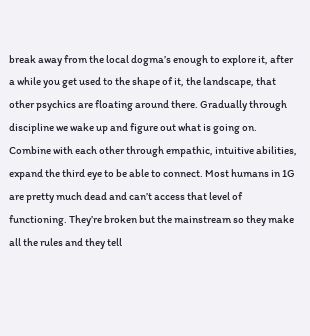break away from the local dogma’s enough to explore it, after a while you get used to the shape of it, the landscape, that other psychics are floating around there. Gradually through discipline we wake up and figure out what is going on. Combine with each other through empathic, intuitive abilities, expand the third eye to be able to connect. Most humans in 1G are pretty much dead and can’t access that level of functioning. They’re broken but the mainstream so they make all the rules and they tell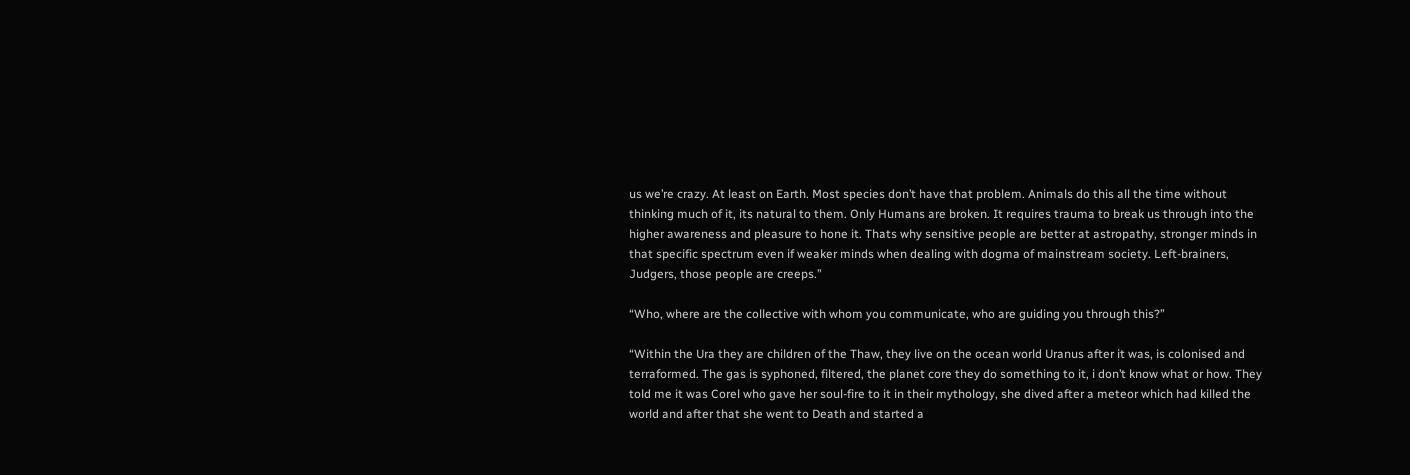us we’re crazy. At least on Earth. Most species don’t have that problem. Animals do this all the time without thinking much of it, its natural to them. Only Humans are broken. It requires trauma to break us through into the higher awareness and pleasure to hone it. Thats why sensitive people are better at astropathy, stronger minds in that specific spectrum even if weaker minds when dealing with dogma of mainstream society. Left-brainers, Judgers, those people are creeps.”

“Who, where are the collective with whom you communicate, who are guiding you through this?”

“Within the Ura they are children of the Thaw, they live on the ocean world Uranus after it was, is colonised and terraformed. The gas is syphoned, filtered, the planet core they do something to it, i don’t know what or how. They told me it was Corel who gave her soul-fire to it in their mythology, she dived after a meteor which had killed the world and after that she went to Death and started a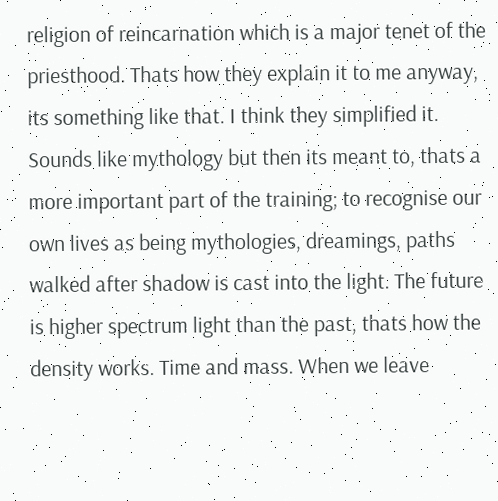religion of reincarnation which is a major tenet of the priesthood. Thats how they explain it to me anyway, its something like that. I think they simplified it. Sounds like mythology but then its meant to, thats a more important part of the training; to recognise our own lives as being mythologies, dreamings, paths walked after shadow is cast into the light. The future is higher spectrum light than the past, thats how the density works. Time and mass. When we leave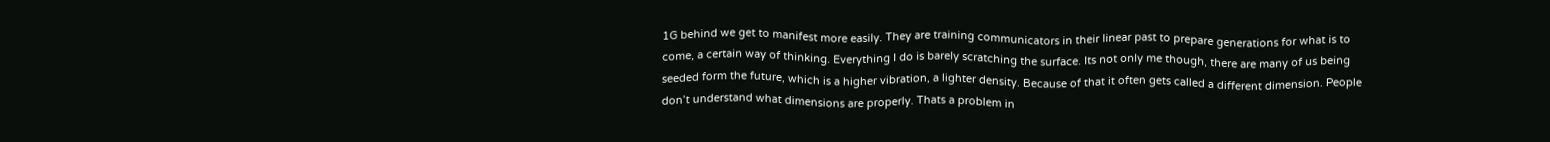1G behind we get to manifest more easily. They are training communicators in their linear past to prepare generations for what is to come, a certain way of thinking. Everything I do is barely scratching the surface. Its not only me though, there are many of us being seeded form the future, which is a higher vibration, a lighter density. Because of that it often gets called a different dimension. People don’t understand what dimensions are properly. Thats a problem in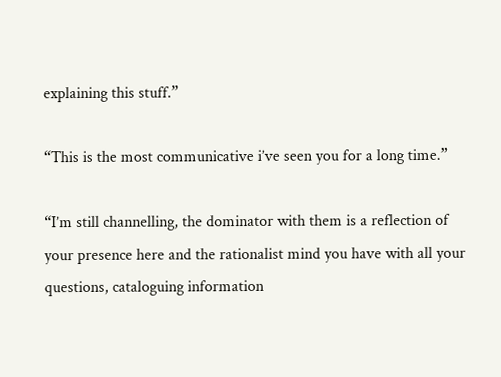explaining this stuff.”

“This is the most communicative i’ve seen you for a long time.”

“I’m still channelling, the dominator with them is a reflection of your presence here and the rationalist mind you have with all your questions, cataloguing information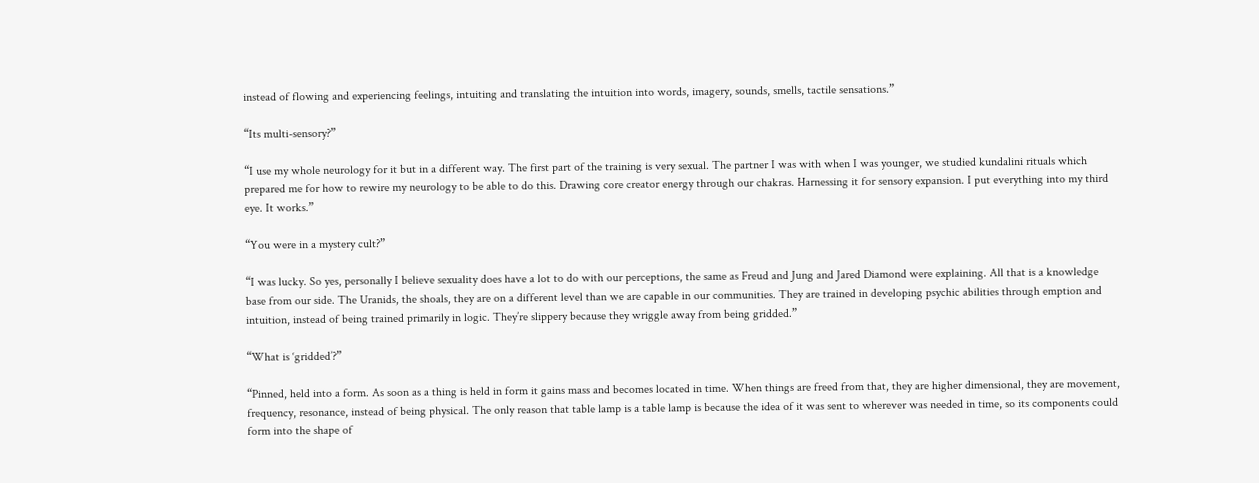instead of flowing and experiencing feelings, intuiting and translating the intuition into words, imagery, sounds, smells, tactile sensations.”

“Its multi-sensory?”

“I use my whole neurology for it but in a different way. The first part of the training is very sexual. The partner I was with when I was younger, we studied kundalini rituals which prepared me for how to rewire my neurology to be able to do this. Drawing core creator energy through our chakras. Harnessing it for sensory expansion. I put everything into my third eye. It works.”

“You were in a mystery cult?”

“I was lucky. So yes, personally I believe sexuality does have a lot to do with our perceptions, the same as Freud and Jung and Jared Diamond were explaining. All that is a knowledge base from our side. The Uranids, the shoals, they are on a different level than we are capable in our communities. They are trained in developing psychic abilities through emption and intuition, instead of being trained primarily in logic. They’re slippery because they wriggle away from being gridded.”

“What is ‘gridded’?”

“Pinned, held into a form. As soon as a thing is held in form it gains mass and becomes located in time. When things are freed from that, they are higher dimensional, they are movement, frequency, resonance, instead of being physical. The only reason that table lamp is a table lamp is because the idea of it was sent to wherever was needed in time, so its components could form into the shape of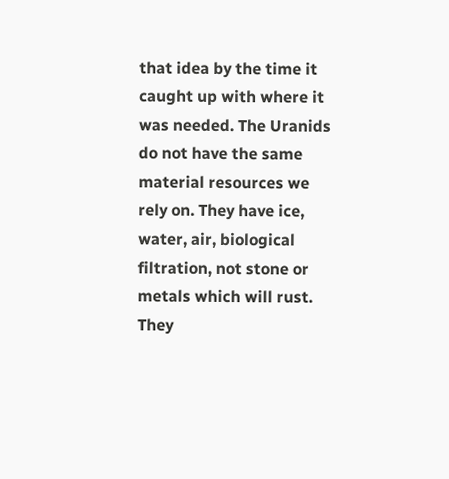that idea by the time it caught up with where it was needed. The Uranids do not have the same material resources we rely on. They have ice, water, air, biological filtration, not stone or metals which will rust. They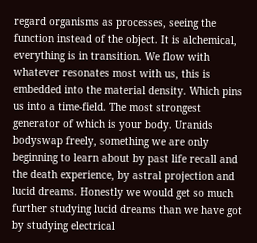regard organisms as processes, seeing the function instead of the object. It is alchemical, everything is in transition. We flow with whatever resonates most with us, this is embedded into the material density. Which pins us into a time-field. The most strongest generator of which is your body. Uranids bodyswap freely, something we are only beginning to learn about by past life recall and the death experience, by astral projection and lucid dreams. Honestly we would get so much further studying lucid dreams than we have got by studying electrical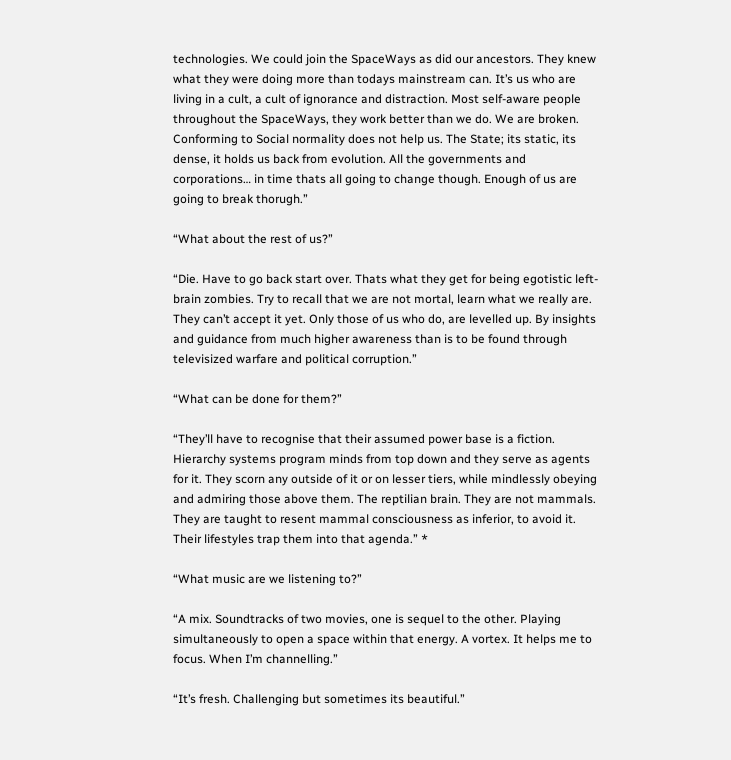technologies. We could join the SpaceWays as did our ancestors. They knew what they were doing more than todays mainstream can. It’s us who are living in a cult, a cult of ignorance and distraction. Most self-aware people throughout the SpaceWays, they work better than we do. We are broken. Conforming to Social normality does not help us. The State; its static, its dense, it holds us back from evolution. All the governments and corporations… in time thats all going to change though. Enough of us are going to break thorugh.”

“What about the rest of us?”

“Die. Have to go back start over. Thats what they get for being egotistic left-brain zombies. Try to recall that we are not mortal, learn what we really are. They can’t accept it yet. Only those of us who do, are levelled up. By insights and guidance from much higher awareness than is to be found through televisized warfare and political corruption.”

“What can be done for them?”

“They’ll have to recognise that their assumed power base is a fiction. Hierarchy systems program minds from top down and they serve as agents for it. They scorn any outside of it or on lesser tiers, while mindlessly obeying and admiring those above them. The reptilian brain. They are not mammals. They are taught to resent mammal consciousness as inferior, to avoid it. Their lifestyles trap them into that agenda.” *

“What music are we listening to?”

“A mix. Soundtracks of two movies, one is sequel to the other. Playing simultaneously to open a space within that energy. A vortex. It helps me to focus. When I’m channelling.”

“It’s fresh. Challenging but sometimes its beautiful.”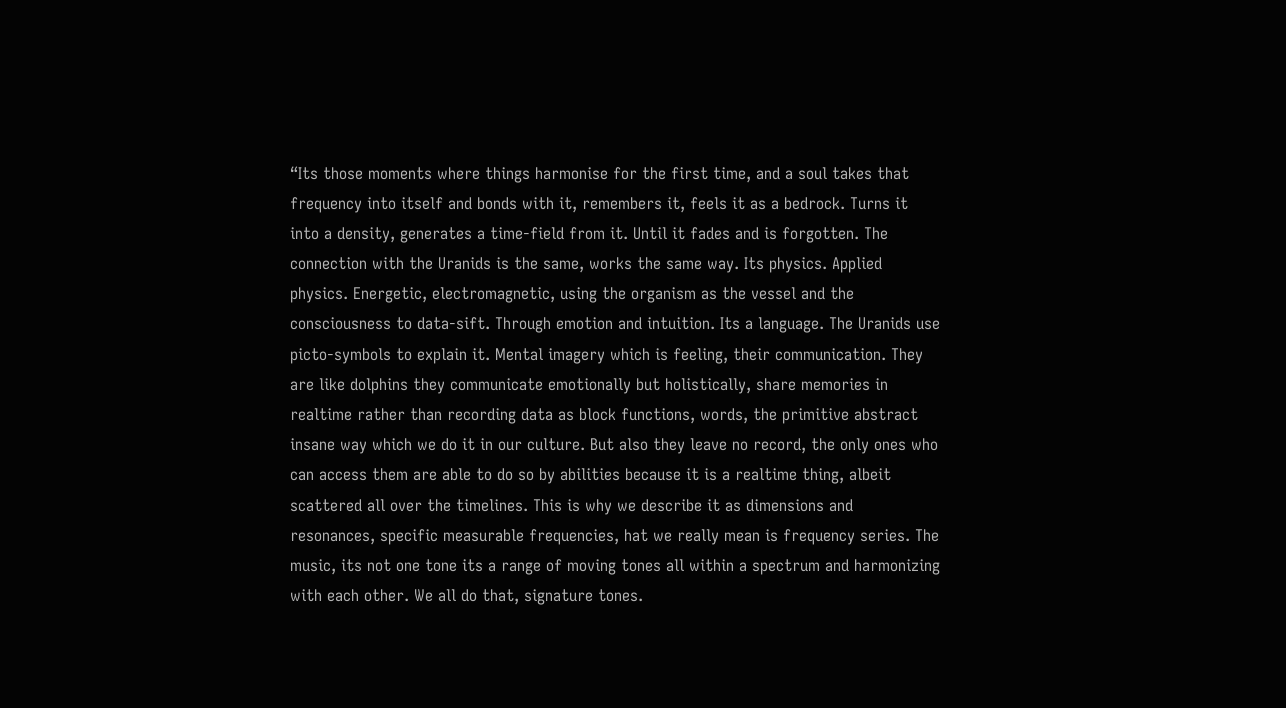“Its those moments where things harmonise for the first time, and a soul takes that frequency into itself and bonds with it, remembers it, feels it as a bedrock. Turns it into a density, generates a time-field from it. Until it fades and is forgotten. The connection with the Uranids is the same, works the same way. Its physics. Applied physics. Energetic, electromagnetic, using the organism as the vessel and the consciousness to data-sift. Through emotion and intuition. Its a language. The Uranids use picto-symbols to explain it. Mental imagery which is feeling, their communication. They are like dolphins they communicate emotionally but holistically, share memories in realtime rather than recording data as block functions, words, the primitive abstract insane way which we do it in our culture. But also they leave no record, the only ones who can access them are able to do so by abilities because it is a realtime thing, albeit scattered all over the timelines. This is why we describe it as dimensions and resonances, specific measurable frequencies, hat we really mean is frequency series. The music, its not one tone its a range of moving tones all within a spectrum and harmonizing with each other. We all do that, signature tones.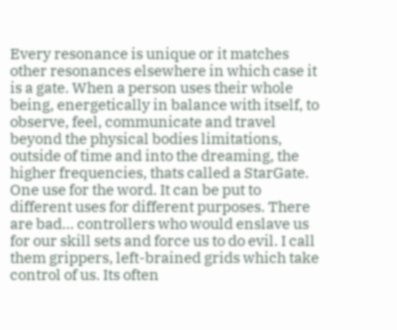Every resonance is unique or it matches other resonances elsewhere in which case it is a gate. When a person uses their whole being, energetically in balance with itself, to observe, feel, communicate and travel beyond the physical bodies limitations, outside of time and into the dreaming, the higher frequencies, thats called a StarGate. One use for the word. It can be put to different uses for different purposes. There are bad… controllers who would enslave us for our skill sets and force us to do evil. I call them grippers, left-brained grids which take control of us. Its often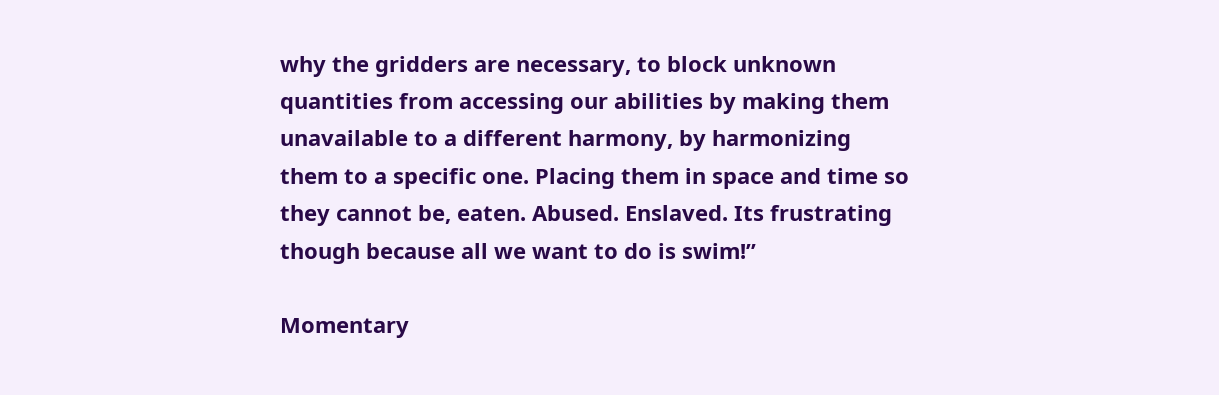why the gridders are necessary, to block unknown quantities from accessing our abilities by making them unavailable to a different harmony, by harmonizing them to a specific one. Placing them in space and time so they cannot be, eaten. Abused. Enslaved. Its frustrating though because all we want to do is swim!”

Momentary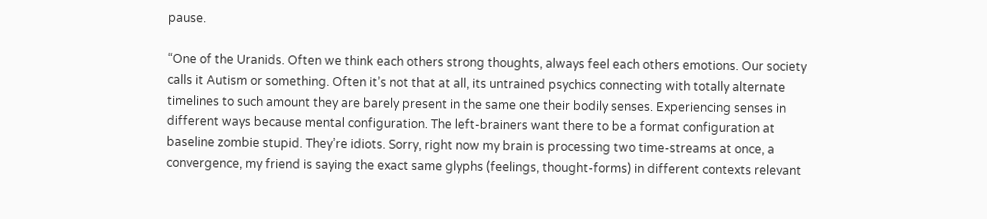pause.

“One of the Uranids. Often we think each others strong thoughts, always feel each others emotions. Our society calls it Autism or something. Often it’s not that at all, its untrained psychics connecting with totally alternate timelines to such amount they are barely present in the same one their bodily senses. Experiencing senses in different ways because mental configuration. The left-brainers want there to be a format configuration at baseline zombie stupid. They’re idiots. Sorry, right now my brain is processing two time-streams at once, a convergence, my friend is saying the exact same glyphs (feelings, thought-forms) in different contexts relevant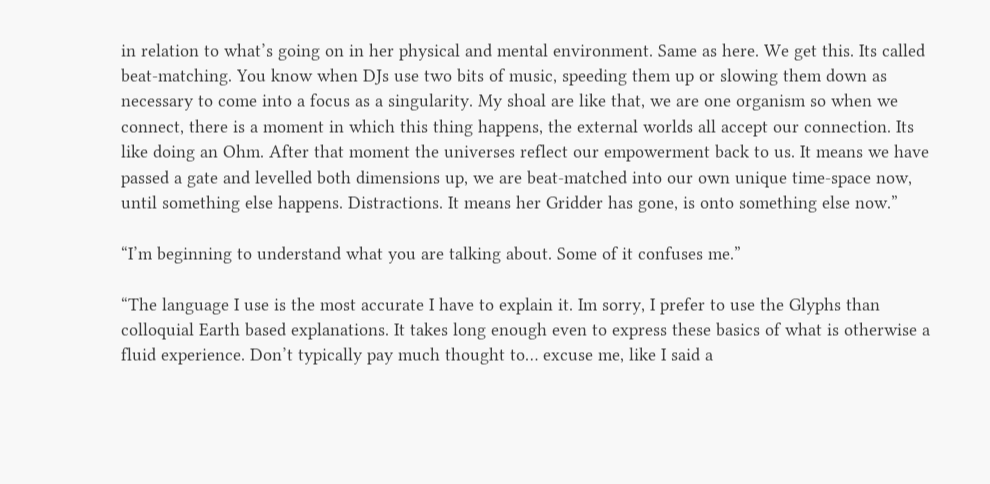in relation to what’s going on in her physical and mental environment. Same as here. We get this. Its called beat-matching. You know when DJs use two bits of music, speeding them up or slowing them down as necessary to come into a focus as a singularity. My shoal are like that, we are one organism so when we connect, there is a moment in which this thing happens, the external worlds all accept our connection. Its like doing an Ohm. After that moment the universes reflect our empowerment back to us. It means we have passed a gate and levelled both dimensions up, we are beat-matched into our own unique time-space now, until something else happens. Distractions. It means her Gridder has gone, is onto something else now.”

“I’m beginning to understand what you are talking about. Some of it confuses me.”

“The language I use is the most accurate I have to explain it. Im sorry, I prefer to use the Glyphs than colloquial Earth based explanations. It takes long enough even to express these basics of what is otherwise a fluid experience. Don’t typically pay much thought to… excuse me, like I said a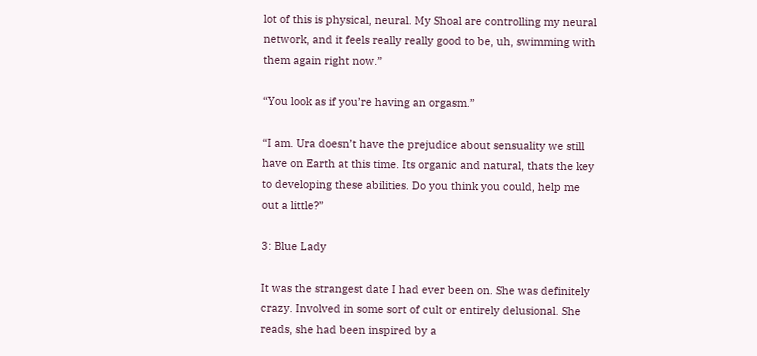lot of this is physical, neural. My Shoal are controlling my neural network, and it feels really really good to be, uh, swimming with them again right now.”

“You look as if you’re having an orgasm.”

“I am. Ura doesn’t have the prejudice about sensuality we still have on Earth at this time. Its organic and natural, thats the key to developing these abilities. Do you think you could, help me out a little?”

3: Blue Lady

It was the strangest date I had ever been on. She was definitely crazy. Involved in some sort of cult or entirely delusional. She reads, she had been inspired by a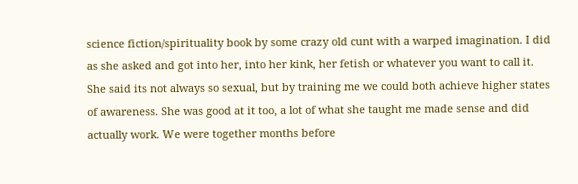science fiction/spirituality book by some crazy old cunt with a warped imagination. I did as she asked and got into her, into her kink, her fetish or whatever you want to call it. She said its not always so sexual, but by training me we could both achieve higher states of awareness. She was good at it too, a lot of what she taught me made sense and did actually work. We were together months before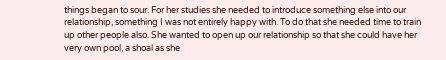things began to sour. For her studies she needed to introduce something else into our relationship, something I was not entirely happy with. To do that she needed time to train up other people also. She wanted to open up our relationship so that she could have her very own pool, a shoal as she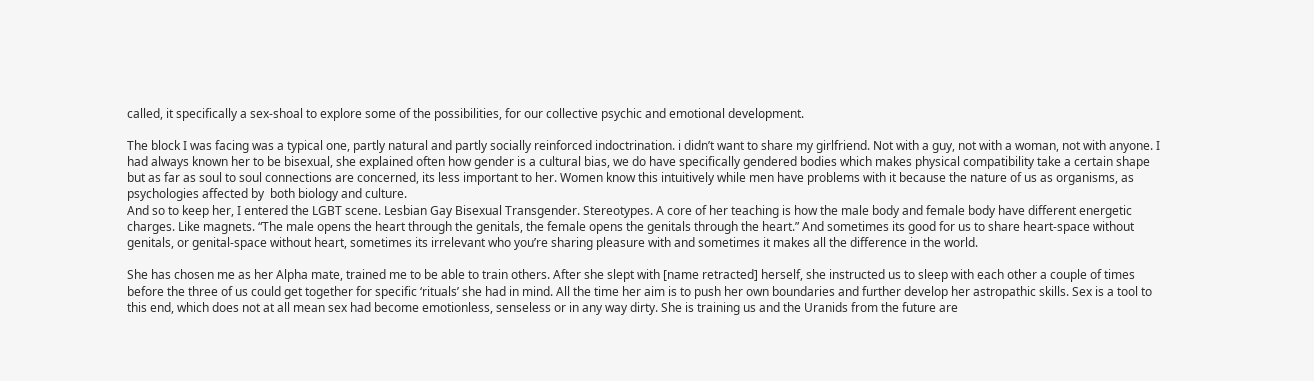called, it specifically a sex-shoal to explore some of the possibilities, for our collective psychic and emotional development.

The block I was facing was a typical one, partly natural and partly socially reinforced indoctrination. i didn’t want to share my girlfriend. Not with a guy, not with a woman, not with anyone. I had always known her to be bisexual, she explained often how gender is a cultural bias, we do have specifically gendered bodies which makes physical compatibility take a certain shape but as far as soul to soul connections are concerned, its less important to her. Women know this intuitively while men have problems with it because the nature of us as organisms, as psychologies affected by  both biology and culture.
And so to keep her, I entered the LGBT scene. Lesbian Gay Bisexual Transgender. Stereotypes. A core of her teaching is how the male body and female body have different energetic charges. Like magnets. “The male opens the heart through the genitals, the female opens the genitals through the heart.” And sometimes its good for us to share heart-space without genitals, or genital-space without heart, sometimes its irrelevant who you’re sharing pleasure with and sometimes it makes all the difference in the world.

She has chosen me as her Alpha mate, trained me to be able to train others. After she slept with [name retracted] herself, she instructed us to sleep with each other a couple of times before the three of us could get together for specific ‘rituals’ she had in mind. All the time her aim is to push her own boundaries and further develop her astropathic skills. Sex is a tool to this end, which does not at all mean sex had become emotionless, senseless or in any way dirty. She is training us and the Uranids from the future are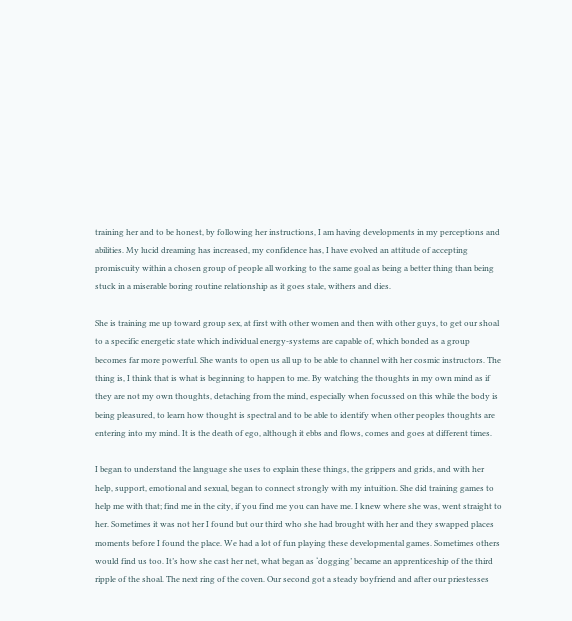training her and to be honest, by following her instructions, I am having developments in my perceptions and abilities. My lucid dreaming has increased, my confidence has, I have evolved an attitude of accepting promiscuity within a chosen group of people all working to the same goal as being a better thing than being stuck in a miserable boring routine relationship as it goes stale, withers and dies.

She is training me up toward group sex, at first with other women and then with other guys, to get our shoal to a specific energetic state which individual energy-systems are capable of, which bonded as a group becomes far more powerful. She wants to open us all up to be able to channel with her cosmic instructors. The thing is, I think that is what is beginning to happen to me. By watching the thoughts in my own mind as if they are not my own thoughts, detaching from the mind, especially when focussed on this while the body is being pleasured, to learn how thought is spectral and to be able to identify when other peoples thoughts are entering into my mind. It is the death of ego, although it ebbs and flows, comes and goes at different times.

I began to understand the language she uses to explain these things, the grippers and grids, and with her help, support, emotional and sexual, began to connect strongly with my intuition. She did training games to help me with that; find me in the city, if you find me you can have me. I knew where she was, went straight to her. Sometimes it was not her I found but our third who she had brought with her and they swapped places moments before I found the place. We had a lot of fun playing these developmental games. Sometimes others would find us too. It’s how she cast her net, what began as ‘dogging’ became an apprenticeship of the third ripple of the shoal. The next ring of the coven. Our second got a steady boyfriend and after our priestesses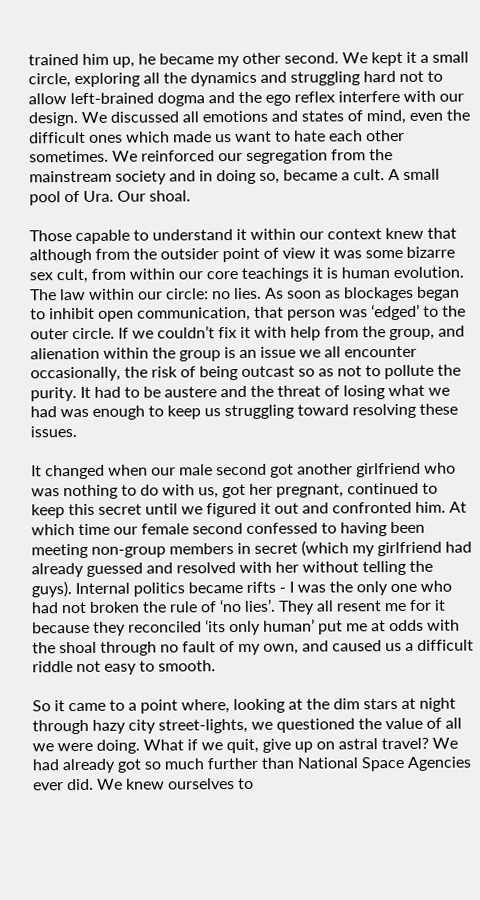trained him up, he became my other second. We kept it a small circle, exploring all the dynamics and struggling hard not to allow left-brained dogma and the ego reflex interfere with our design. We discussed all emotions and states of mind, even the difficult ones which made us want to hate each other sometimes. We reinforced our segregation from the mainstream society and in doing so, became a cult. A small pool of Ura. Our shoal.

Those capable to understand it within our context knew that although from the outsider point of view it was some bizarre sex cult, from within our core teachings it is human evolution. The law within our circle: no lies. As soon as blockages began to inhibit open communication, that person was ‘edged’ to the outer circle. If we couldn’t fix it with help from the group, and alienation within the group is an issue we all encounter occasionally, the risk of being outcast so as not to pollute the purity. It had to be austere and the threat of losing what we had was enough to keep us struggling toward resolving these issues.

It changed when our male second got another girlfriend who was nothing to do with us, got her pregnant, continued to keep this secret until we figured it out and confronted him. At which time our female second confessed to having been meeting non-group members in secret (which my girlfriend had already guessed and resolved with her without telling the guys). Internal politics became rifts - I was the only one who had not broken the rule of ‘no lies’. They all resent me for it because they reconciled ‘its only human’ put me at odds with the shoal through no fault of my own, and caused us a difficult riddle not easy to smooth.

So it came to a point where, looking at the dim stars at night through hazy city street-lights, we questioned the value of all we were doing. What if we quit, give up on astral travel? We had already got so much further than National Space Agencies ever did. We knew ourselves to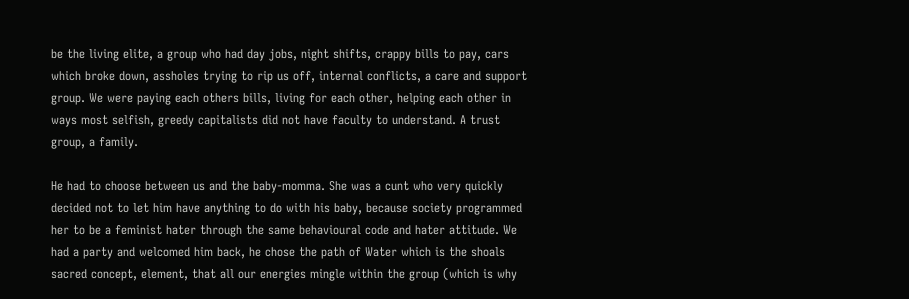be the living elite, a group who had day jobs, night shifts, crappy bills to pay, cars which broke down, assholes trying to rip us off, internal conflicts, a care and support group. We were paying each others bills, living for each other, helping each other in ways most selfish, greedy capitalists did not have faculty to understand. A trust group, a family.

He had to choose between us and the baby-momma. She was a cunt who very quickly decided not to let him have anything to do with his baby, because society programmed her to be a feminist hater through the same behavioural code and hater attitude. We had a party and welcomed him back, he chose the path of Water which is the shoals sacred concept, element, that all our energies mingle within the group (which is why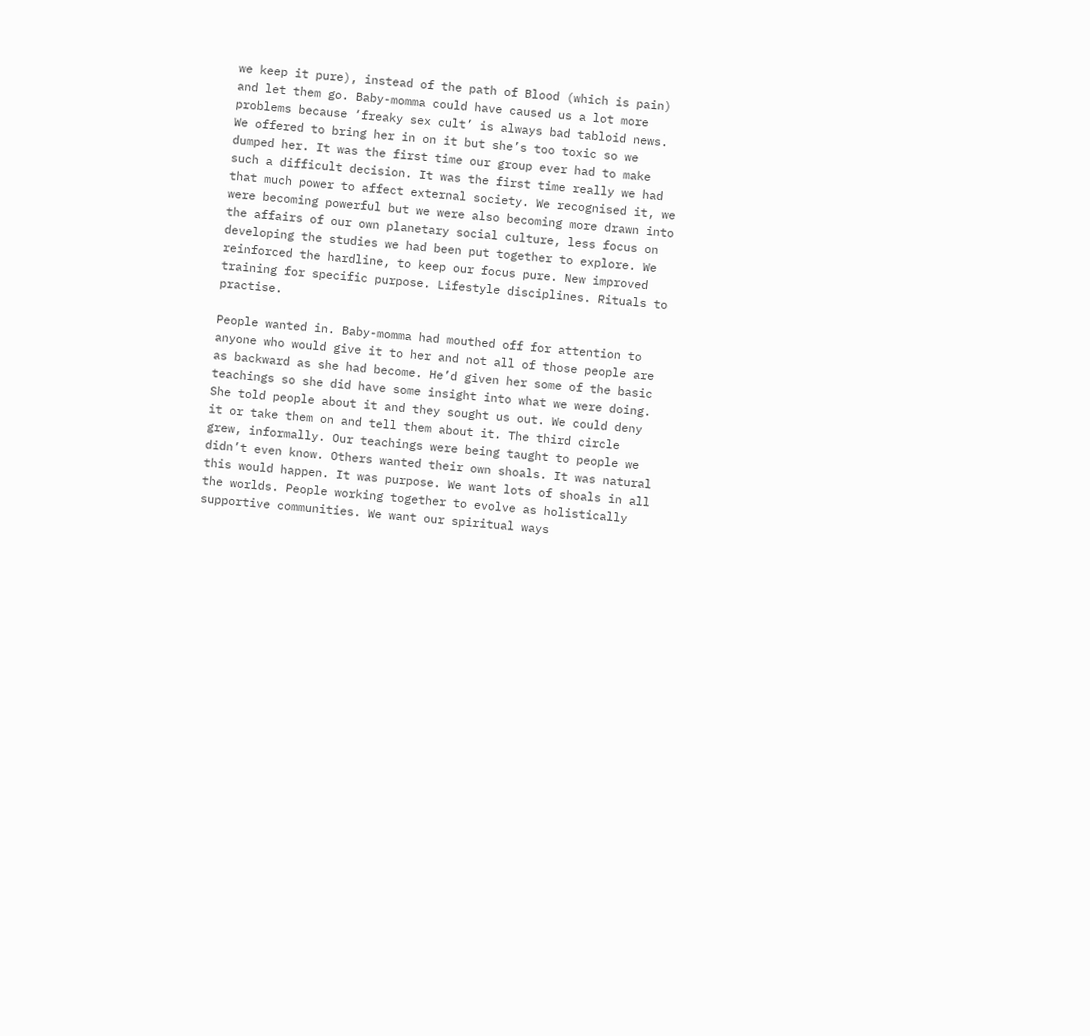we keep it pure), instead of the path of Blood (which is pain) and let them go. Baby-momma could have caused us a lot more problems because ‘freaky sex cult’ is always bad tabloid news. We offered to bring her in on it but she’s too toxic so we dumped her. It was the first time our group ever had to make such a difficult decision. It was the first time really we had that much power to affect external society. We recognised it, we were becoming powerful but we were also becoming more drawn into the affairs of our own planetary social culture, less focus on developing the studies we had been put together to explore. We reinforced the hardline, to keep our focus pure. New improved training for specific purpose. Lifestyle disciplines. Rituals to practise.

People wanted in. Baby-momma had mouthed off for attention to anyone who would give it to her and not all of those people are as backward as she had become. He’d given her some of the basic teachings so she did have some insight into what we were doing. She told people about it and they sought us out. We could deny it or take them on and tell them about it. The third circle grew, informally. Our teachings were being taught to people we didn’t even know. Others wanted their own shoals. It was natural this would happen. It was purpose. We want lots of shoals in all the worlds. People working together to evolve as holistically supportive communities. We want our spiritual ways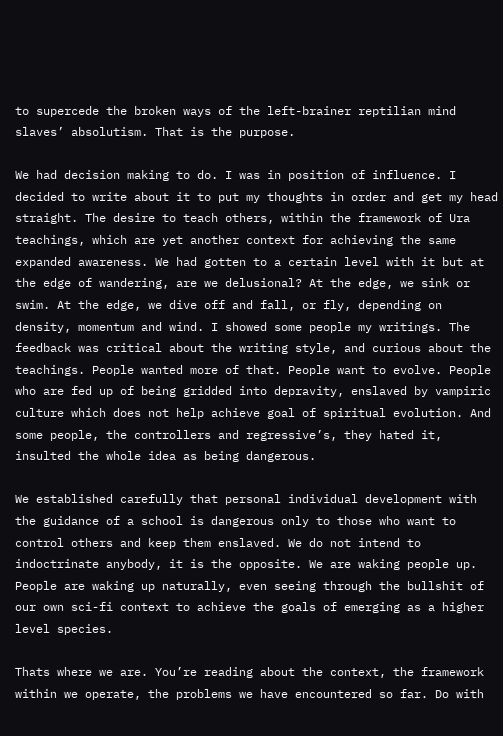to supercede the broken ways of the left-brainer reptilian mind slaves’ absolutism. That is the purpose.

We had decision making to do. I was in position of influence. I decided to write about it to put my thoughts in order and get my head straight. The desire to teach others, within the framework of Ura teachings, which are yet another context for achieving the same expanded awareness. We had gotten to a certain level with it but at the edge of wandering, are we delusional? At the edge, we sink or swim. At the edge, we dive off and fall, or fly, depending on density, momentum and wind. I showed some people my writings. The feedback was critical about the writing style, and curious about the teachings. People wanted more of that. People want to evolve. People who are fed up of being gridded into depravity, enslaved by vampiric culture which does not help achieve goal of spiritual evolution. And some people, the controllers and regressive’s, they hated it, insulted the whole idea as being dangerous.

We established carefully that personal individual development with the guidance of a school is dangerous only to those who want to control others and keep them enslaved. We do not intend to indoctrinate anybody, it is the opposite. We are waking people up. People are waking up naturally, even seeing through the bullshit of our own sci-fi context to achieve the goals of emerging as a higher level species.

Thats where we are. You’re reading about the context, the framework within we operate, the problems we have encountered so far. Do with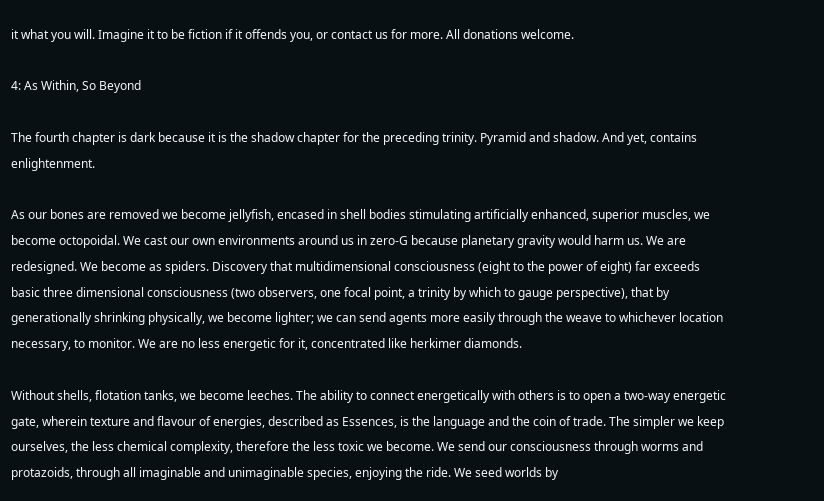it what you will. Imagine it to be fiction if it offends you, or contact us for more. All donations welcome.

4: As Within, So Beyond

The fourth chapter is dark because it is the shadow chapter for the preceding trinity. Pyramid and shadow. And yet, contains enlightenment.

As our bones are removed we become jellyfish, encased in shell bodies stimulating artificially enhanced, superior muscles, we become octopoidal. We cast our own environments around us in zero-G because planetary gravity would harm us. We are redesigned. We become as spiders. Discovery that multidimensional consciousness (eight to the power of eight) far exceeds basic three dimensional consciousness (two observers, one focal point, a trinity by which to gauge perspective), that by generationally shrinking physically, we become lighter; we can send agents more easily through the weave to whichever location necessary, to monitor. We are no less energetic for it, concentrated like herkimer diamonds.

Without shells, flotation tanks, we become leeches. The ability to connect energetically with others is to open a two-way energetic gate, wherein texture and flavour of energies, described as Essences, is the language and the coin of trade. The simpler we keep ourselves, the less chemical complexity, therefore the less toxic we become. We send our consciousness through worms and protazoids, through all imaginable and unimaginable species, enjoying the ride. We seed worlds by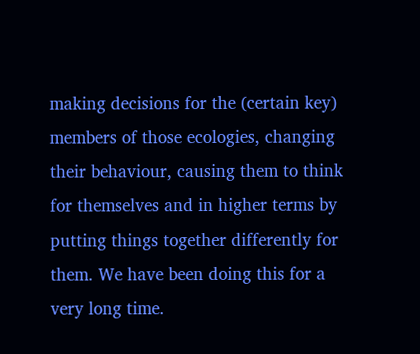making decisions for the (certain key) members of those ecologies, changing their behaviour, causing them to think for themselves and in higher terms by putting things together differently for them. We have been doing this for a very long time.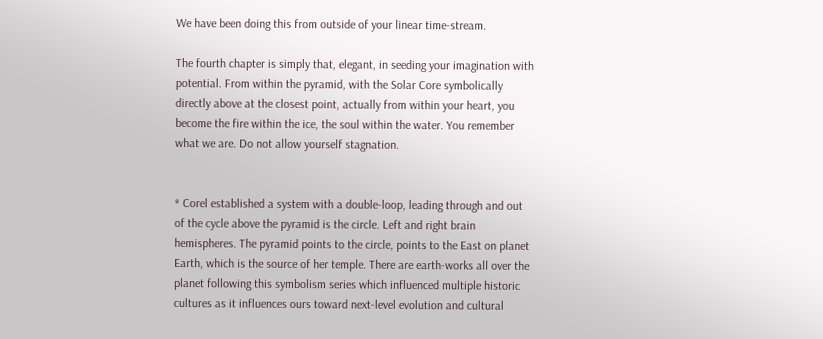We have been doing this from outside of your linear time-stream.

The fourth chapter is simply that, elegant, in seeding your imagination with potential. From within the pyramid, with the Solar Core symbolically directly above at the closest point, actually from within your heart, you become the fire within the ice, the soul within the water. You remember what we are. Do not allow yourself stagnation.


* Corel established a system with a double-loop, leading through and out of the cycle above the pyramid is the circle. Left and right brain hemispheres. The pyramid points to the circle, points to the East on planet Earth, which is the source of her temple. There are earth-works all over the planet following this symbolism series which influenced multiple historic cultures as it influences ours toward next-level evolution and cultural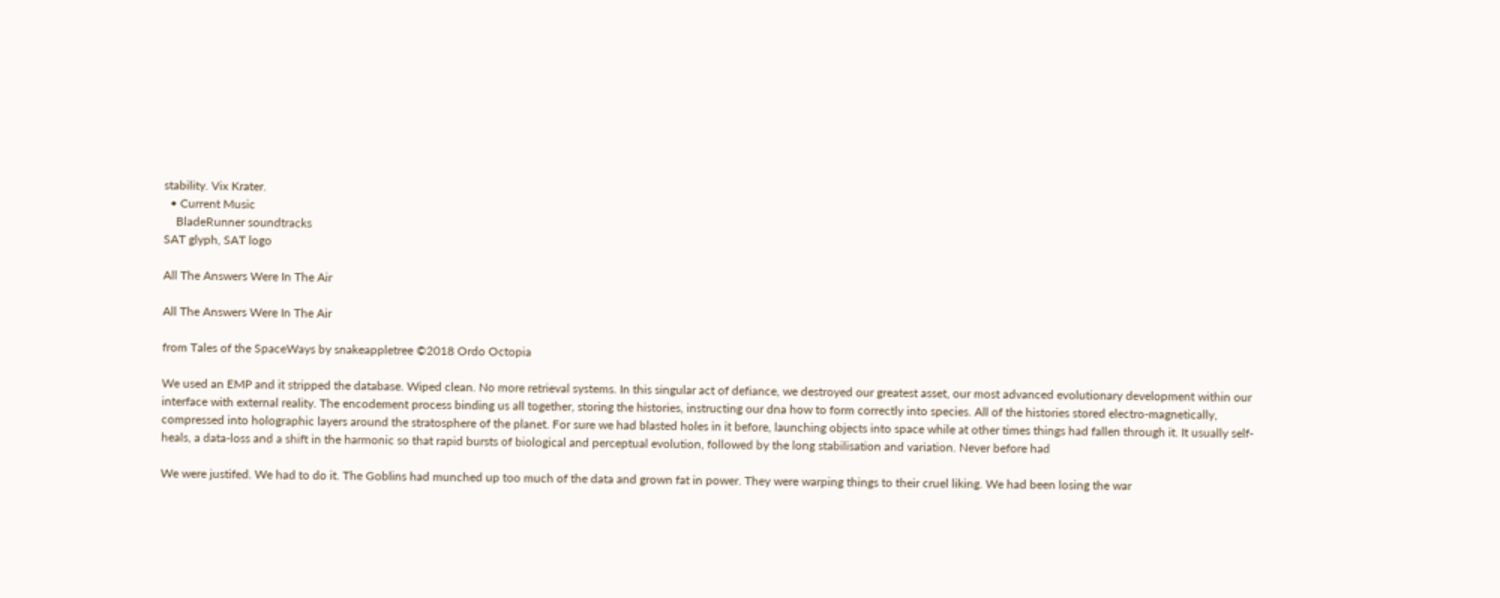stability. Vix Krater.
  • Current Music
    BladeRunner soundtracks
SAT glyph, SAT logo

All The Answers Were In The Air

All The Answers Were In The Air

from Tales of the SpaceWays by snakeappletree ©2018 Ordo Octopia

We used an EMP and it stripped the database. Wiped clean. No more retrieval systems. In this singular act of defiance, we destroyed our greatest asset, our most advanced evolutionary development within our interface with external reality. The encodement process binding us all together, storing the histories, instructing our dna how to form correctly into species. All of the histories stored electro-magnetically, compressed into holographic layers around the stratosphere of the planet. For sure we had blasted holes in it before, launching objects into space while at other times things had fallen through it. It usually self-heals, a data-loss and a shift in the harmonic so that rapid bursts of biological and perceptual evolution, followed by the long stabilisation and variation. Never before had

We were justifed. We had to do it. The Goblins had munched up too much of the data and grown fat in power. They were warping things to their cruel liking. We had been losing the war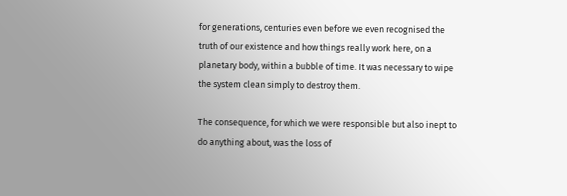for generations, centuries even before we even recognised the truth of our existence and how things really work here, on a planetary body, within a bubble of time. It was necessary to wipe the system clean simply to destroy them.

The consequence, for which we were responsible but also inept to do anything about, was the loss of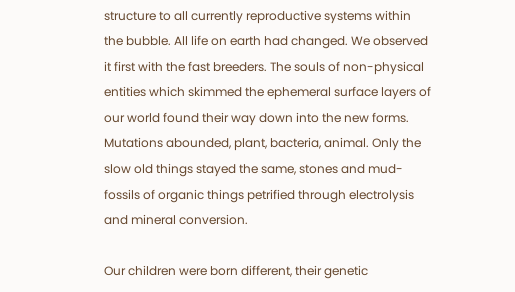structure to all currently reproductive systems within the bubble. All life on earth had changed. We observed it first with the fast breeders. The souls of non-physical entities which skimmed the ephemeral surface layers of our world found their way down into the new forms. Mutations abounded, plant, bacteria, animal. Only the slow old things stayed the same, stones and mud-fossils of organic things petrified through electrolysis and mineral conversion.

Our children were born different, their genetic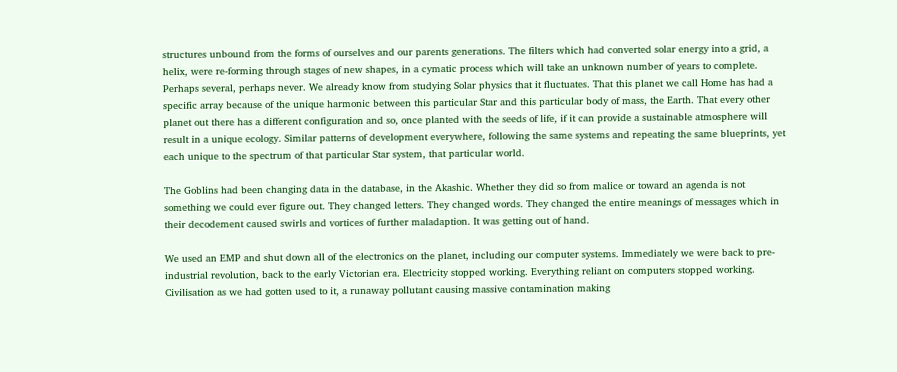structures unbound from the forms of ourselves and our parents generations. The filters which had converted solar energy into a grid, a helix, were re-forming through stages of new shapes, in a cymatic process which will take an unknown number of years to complete. Perhaps several, perhaps never. We already know from studying Solar physics that it fluctuates. That this planet we call Home has had a specific array because of the unique harmonic between this particular Star and this particular body of mass, the Earth. That every other planet out there has a different configuration and so, once planted with the seeds of life, if it can provide a sustainable atmosphere will result in a unique ecology. Similar patterns of development everywhere, following the same systems and repeating the same blueprints, yet each unique to the spectrum of that particular Star system, that particular world.

The Goblins had been changing data in the database, in the Akashic. Whether they did so from malice or toward an agenda is not something we could ever figure out. They changed letters. They changed words. They changed the entire meanings of messages which in their decodement caused swirls and vortices of further maladaption. It was getting out of hand.

We used an EMP and shut down all of the electronics on the planet, including our computer systems. Immediately we were back to pre-industrial revolution, back to the early Victorian era. Electricity stopped working. Everything reliant on computers stopped working. Civilisation as we had gotten used to it, a runaway pollutant causing massive contamination making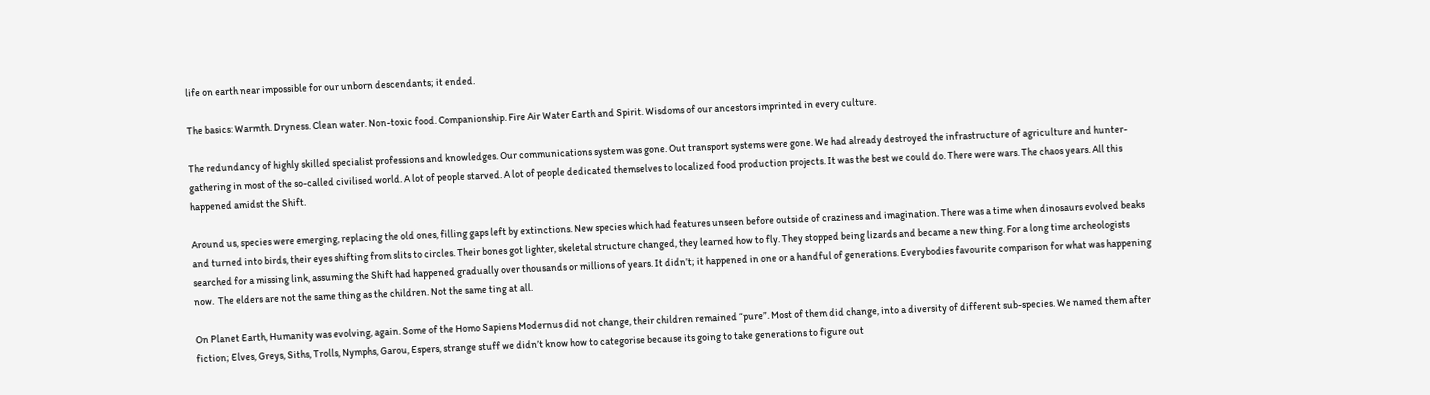life on earth near impossible for our unborn descendants; it ended.

The basics: Warmth. Dryness. Clean water. Non-toxic food. Companionship. Fire Air Water Earth and Spirit. Wisdoms of our ancestors imprinted in every culture.

The redundancy of highly skilled specialist professions and knowledges. Our communications system was gone. Out transport systems were gone. We had already destroyed the infrastructure of agriculture and hunter-gathering in most of the so-called civilised world. A lot of people starved. A lot of people dedicated themselves to localized food production projects. It was the best we could do. There were wars. The chaos years. All this happened amidst the Shift.

Around us, species were emerging, replacing the old ones, filling gaps left by extinctions. New species which had features unseen before outside of craziness and imagination. There was a time when dinosaurs evolved beaks and turned into birds, their eyes shifting from slits to circles. Their bones got lighter, skeletal structure changed, they learned how to fly. They stopped being lizards and became a new thing. For a long time archeologists searched for a missing link, assuming the Shift had happened gradually over thousands or millions of years. It didn’t; it happened in one or a handful of generations. Everybodies favourite comparison for what was happening now.  The elders are not the same thing as the children. Not the same ting at all.

On Planet Earth, Humanity was evolving, again. Some of the Homo Sapiens Modernus did not change, their children remained “pure”. Most of them did change, into a diversity of different sub-species. We named them after fiction; Elves, Greys, Siths, Trolls, Nymphs, Garou, Espers, strange stuff we didn’t know how to categorise because its going to take generations to figure out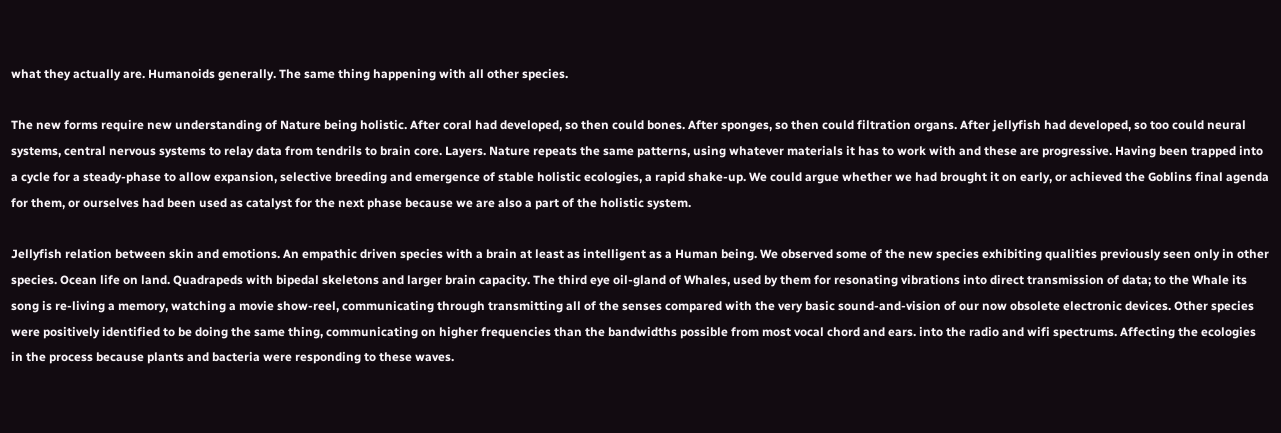what they actually are. Humanoids generally. The same thing happening with all other species.

The new forms require new understanding of Nature being holistic. After coral had developed, so then could bones. After sponges, so then could filtration organs. After jellyfish had developed, so too could neural systems, central nervous systems to relay data from tendrils to brain core. Layers. Nature repeats the same patterns, using whatever materials it has to work with and these are progressive. Having been trapped into a cycle for a steady-phase to allow expansion, selective breeding and emergence of stable holistic ecologies, a rapid shake-up. We could argue whether we had brought it on early, or achieved the Goblins final agenda for them, or ourselves had been used as catalyst for the next phase because we are also a part of the holistic system.

Jellyfish relation between skin and emotions. An empathic driven species with a brain at least as intelligent as a Human being. We observed some of the new species exhibiting qualities previously seen only in other species. Ocean life on land. Quadrapeds with bipedal skeletons and larger brain capacity. The third eye oil-gland of Whales, used by them for resonating vibrations into direct transmission of data; to the Whale its song is re-living a memory, watching a movie show-reel, communicating through transmitting all of the senses compared with the very basic sound-and-vision of our now obsolete electronic devices. Other species were positively identified to be doing the same thing, communicating on higher frequencies than the bandwidths possible from most vocal chord and ears. into the radio and wifi spectrums. Affecting the ecologies in the process because plants and bacteria were responding to these waves.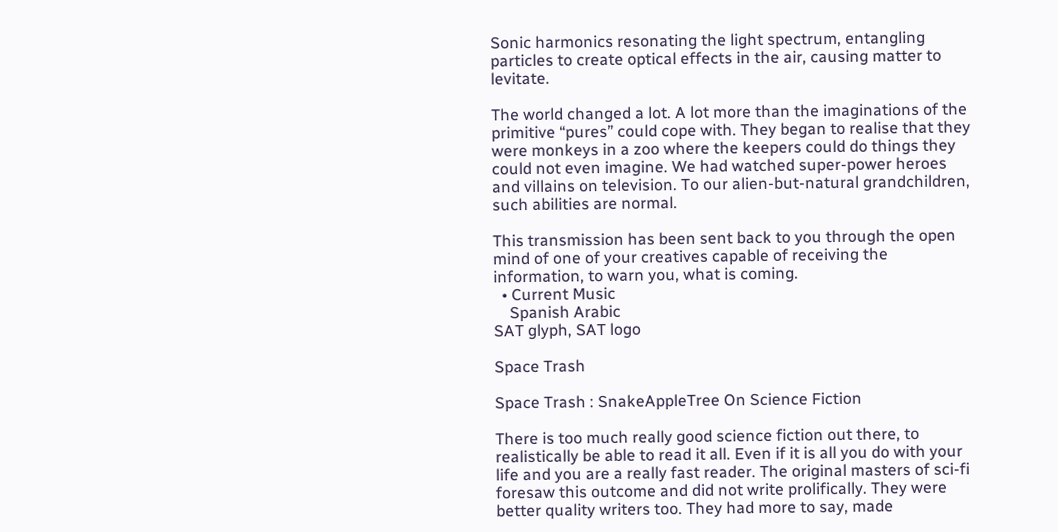Sonic harmonics resonating the light spectrum, entangling particles to create optical effects in the air, causing matter to levitate.

The world changed a lot. A lot more than the imaginations of the primitive “pures” could cope with. They began to realise that they were monkeys in a zoo where the keepers could do things they could not even imagine. We had watched super-power heroes and villains on television. To our alien-but-natural grandchildren, such abilities are normal.

This transmission has been sent back to you through the open mind of one of your creatives capable of receiving the information, to warn you, what is coming.
  • Current Music
    Spanish Arabic
SAT glyph, SAT logo

Space Trash

Space Trash : SnakeAppleTree On Science Fiction

There is too much really good science fiction out there, to realistically be able to read it all. Even if it is all you do with your life and you are a really fast reader. The original masters of sci-fi foresaw this outcome and did not write prolifically. They were better quality writers too. They had more to say, made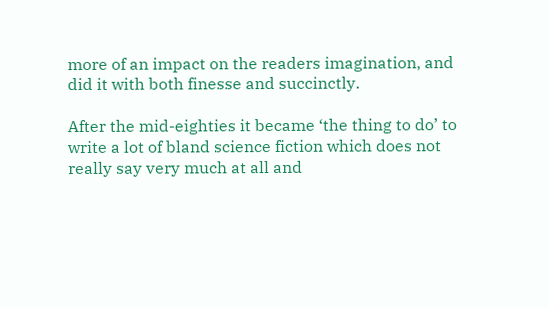more of an impact on the readers imagination, and did it with both finesse and succinctly.

After the mid-eighties it became ‘the thing to do’ to write a lot of bland science fiction which does not really say very much at all and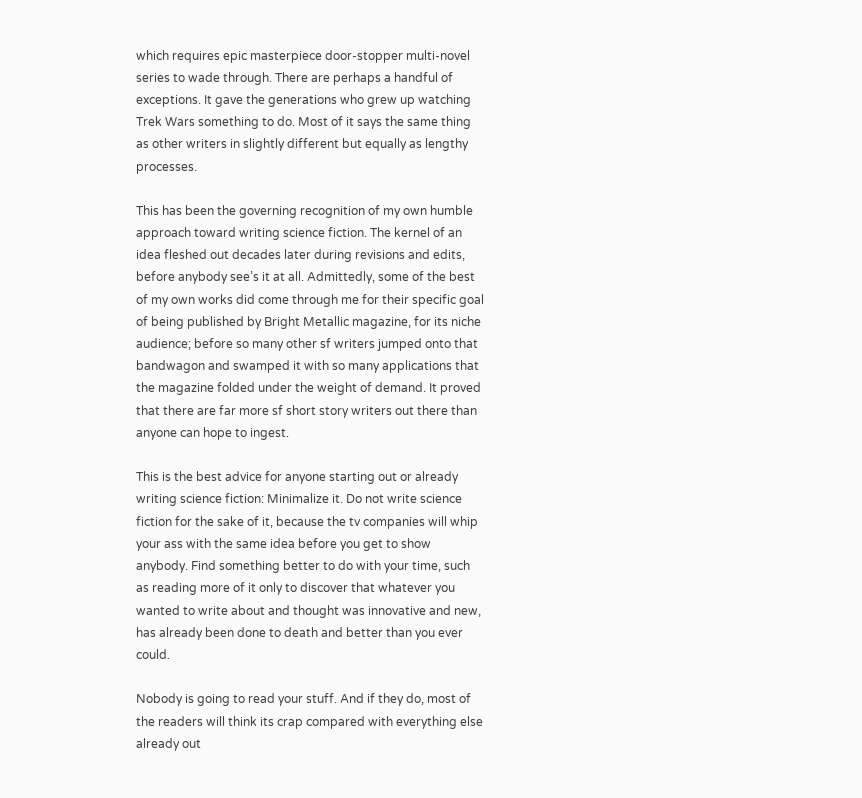which requires epic masterpiece door-stopper multi-novel series to wade through. There are perhaps a handful of exceptions. It gave the generations who grew up watching Trek Wars something to do. Most of it says the same thing as other writers in slightly different but equally as lengthy processes.

This has been the governing recognition of my own humble approach toward writing science fiction. The kernel of an idea fleshed out decades later during revisions and edits, before anybody see’s it at all. Admittedly, some of the best of my own works did come through me for their specific goal of being published by Bright Metallic magazine, for its niche audience; before so many other sf writers jumped onto that bandwagon and swamped it with so many applications that the magazine folded under the weight of demand. It proved that there are far more sf short story writers out there than anyone can hope to ingest.

This is the best advice for anyone starting out or already writing science fiction: Minimalize it. Do not write science fiction for the sake of it, because the tv companies will whip your ass with the same idea before you get to show anybody. Find something better to do with your time, such as reading more of it only to discover that whatever you wanted to write about and thought was innovative and new, has already been done to death and better than you ever could.

Nobody is going to read your stuff. And if they do, most of the readers will think its crap compared with everything else already out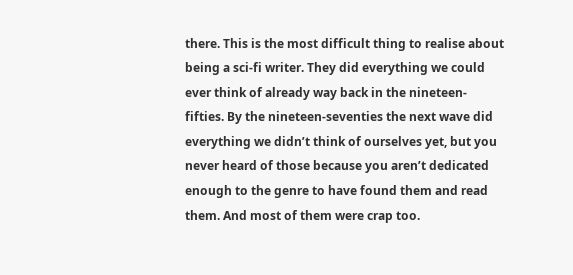there. This is the most difficult thing to realise about being a sci-fi writer. They did everything we could ever think of already way back in the nineteen-fifties. By the nineteen-seventies the next wave did everything we didn’t think of ourselves yet, but you never heard of those because you aren’t dedicated enough to the genre to have found them and read them. And most of them were crap too.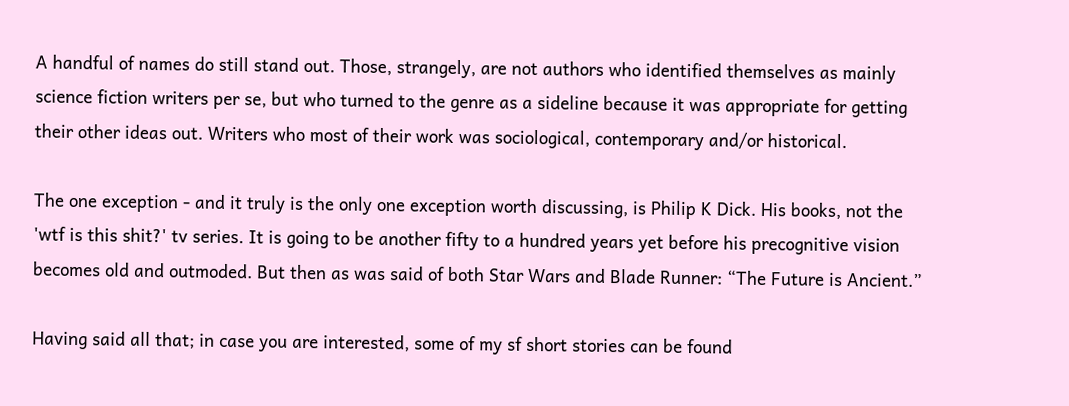A handful of names do still stand out. Those, strangely, are not authors who identified themselves as mainly science fiction writers per se, but who turned to the genre as a sideline because it was appropriate for getting their other ideas out. Writers who most of their work was sociological, contemporary and/or historical.

The one exception - and it truly is the only one exception worth discussing, is Philip K Dick. His books, not the 'wtf is this shit?' tv series. It is going to be another fifty to a hundred years yet before his precognitive vision becomes old and outmoded. But then as was said of both Star Wars and Blade Runner: “The Future is Ancient.”

Having said all that; in case you are interested, some of my sf short stories can be found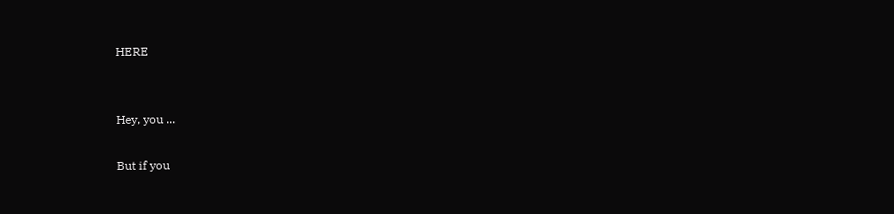HERE


Hey, you ...

But if you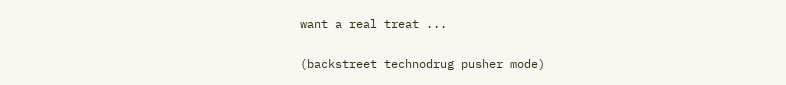want a real treat ...

(backstreet technodrug pusher mode)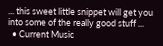... this sweet little snippet will get you into some of the really good stuff ...
  • Current Music